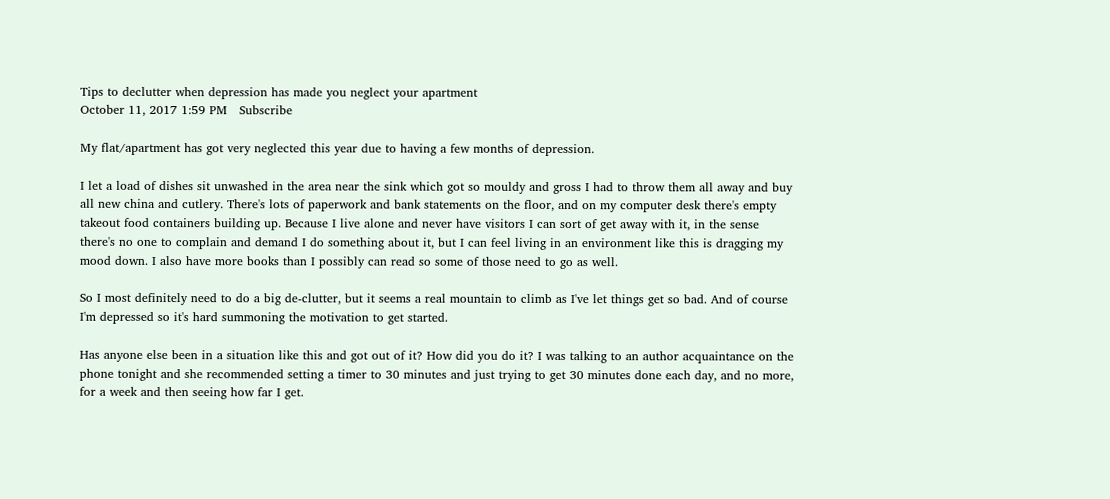Tips to declutter when depression has made you neglect your apartment
October 11, 2017 1:59 PM   Subscribe

My flat/apartment has got very neglected this year due to having a few months of depression.

I let a load of dishes sit unwashed in the area near the sink which got so mouldy and gross I had to throw them all away and buy all new china and cutlery. There's lots of paperwork and bank statements on the floor, and on my computer desk there's empty takeout food containers building up. Because I live alone and never have visitors I can sort of get away with it, in the sense there's no one to complain and demand I do something about it, but I can feel living in an environment like this is dragging my mood down. I also have more books than I possibly can read so some of those need to go as well.

So I most definitely need to do a big de-clutter, but it seems a real mountain to climb as I've let things get so bad. And of course I'm depressed so it's hard summoning the motivation to get started.

Has anyone else been in a situation like this and got out of it? How did you do it? I was talking to an author acquaintance on the phone tonight and she recommended setting a timer to 30 minutes and just trying to get 30 minutes done each day, and no more, for a week and then seeing how far I get.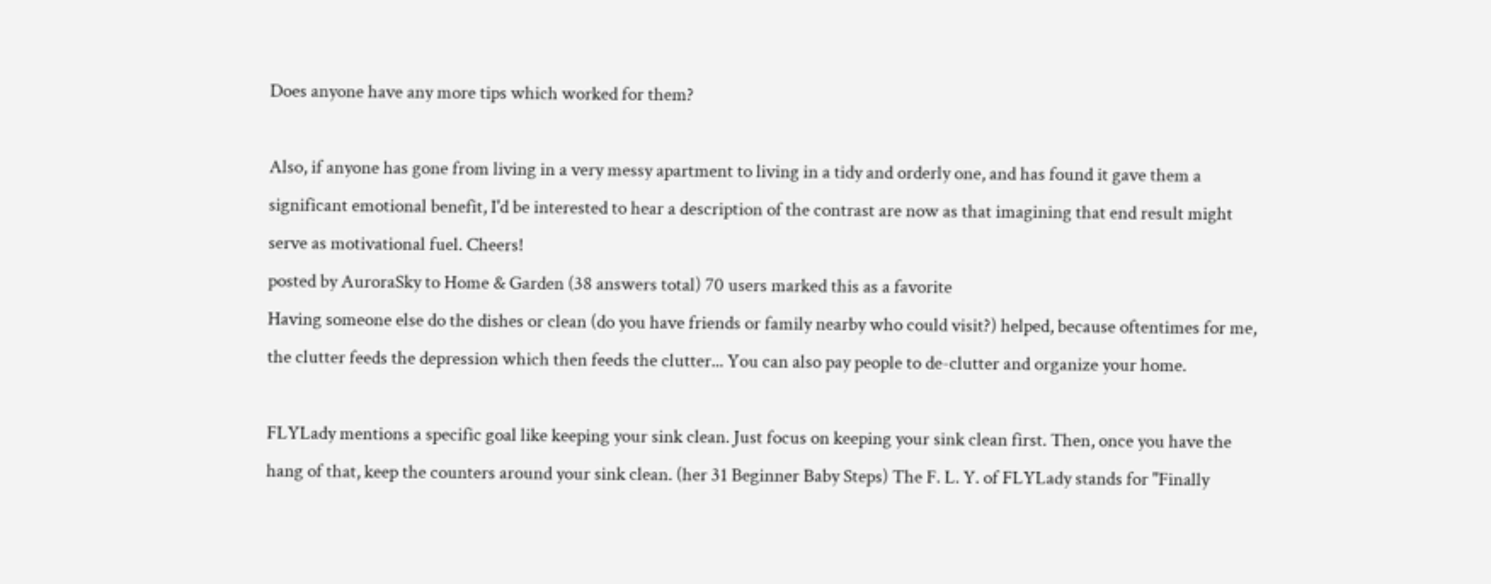Does anyone have any more tips which worked for them?

Also, if anyone has gone from living in a very messy apartment to living in a tidy and orderly one, and has found it gave them a significant emotional benefit, I'd be interested to hear a description of the contrast are now as that imagining that end result might serve as motivational fuel. Cheers!
posted by AuroraSky to Home & Garden (38 answers total) 70 users marked this as a favorite
Having someone else do the dishes or clean (do you have friends or family nearby who could visit?) helped, because oftentimes for me, the clutter feeds the depression which then feeds the clutter... You can also pay people to de-clutter and organize your home.

FLYLady mentions a specific goal like keeping your sink clean. Just focus on keeping your sink clean first. Then, once you have the hang of that, keep the counters around your sink clean. (her 31 Beginner Baby Steps) The F. L. Y. of FLYLady stands for "Finally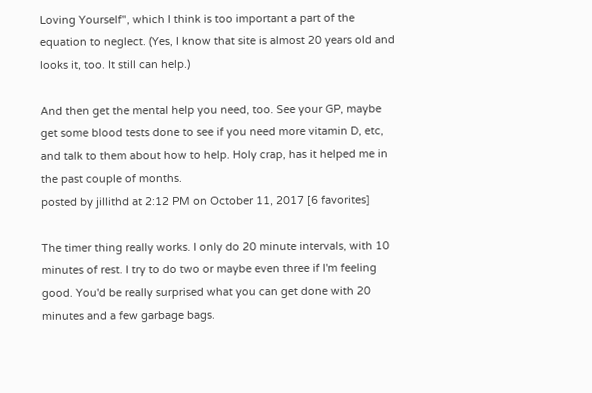Loving Yourself", which I think is too important a part of the equation to neglect. (Yes, I know that site is almost 20 years old and looks it, too. It still can help.)

And then get the mental help you need, too. See your GP, maybe get some blood tests done to see if you need more vitamin D, etc, and talk to them about how to help. Holy crap, has it helped me in the past couple of months.
posted by jillithd at 2:12 PM on October 11, 2017 [6 favorites]

The timer thing really works. I only do 20 minute intervals, with 10 minutes of rest. I try to do two or maybe even three if I'm feeling good. You'd be really surprised what you can get done with 20 minutes and a few garbage bags.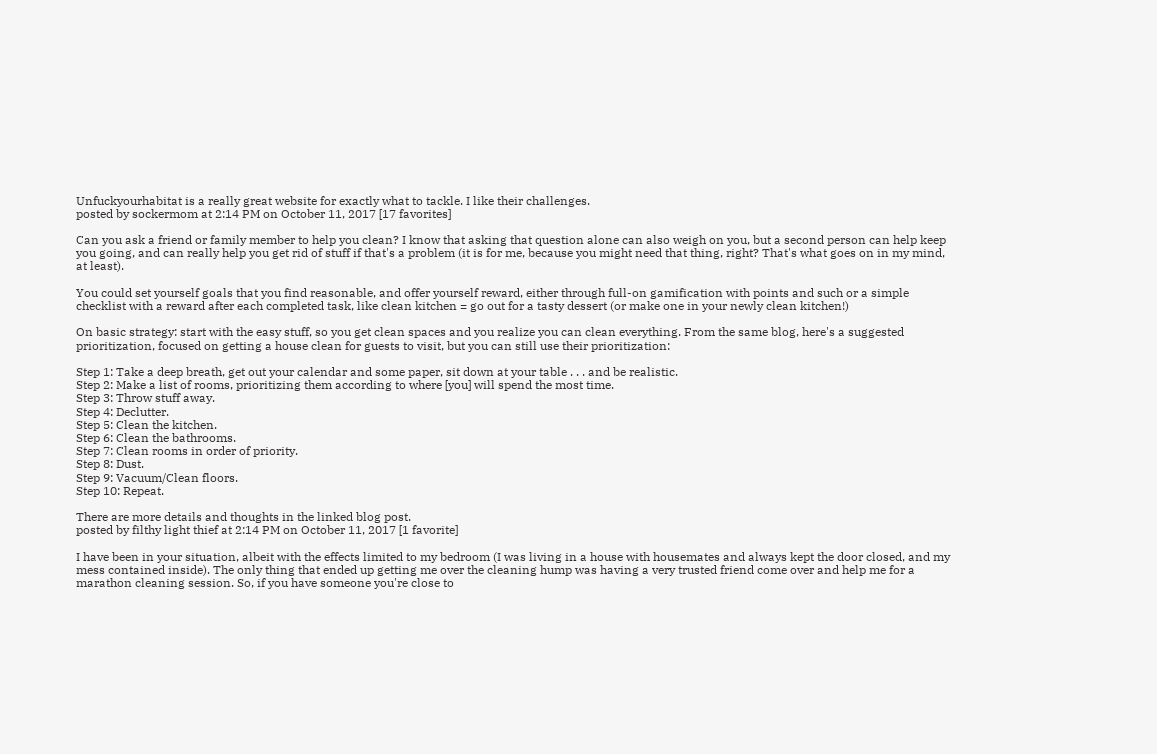Unfuckyourhabitat is a really great website for exactly what to tackle. I like their challenges.
posted by sockermom at 2:14 PM on October 11, 2017 [17 favorites]

Can you ask a friend or family member to help you clean? I know that asking that question alone can also weigh on you, but a second person can help keep you going, and can really help you get rid of stuff if that's a problem (it is for me, because you might need that thing, right? That's what goes on in my mind, at least).

You could set yourself goals that you find reasonable, and offer yourself reward, either through full-on gamification with points and such or a simple checklist with a reward after each completed task, like clean kitchen = go out for a tasty dessert (or make one in your newly clean kitchen!)

On basic strategy: start with the easy stuff, so you get clean spaces and you realize you can clean everything. From the same blog, here's a suggested prioritization, focused on getting a house clean for guests to visit, but you can still use their prioritization:

Step 1: Take a deep breath, get out your calendar and some paper, sit down at your table . . . and be realistic.
Step 2: Make a list of rooms, prioritizing them according to where [you] will spend the most time.
Step 3: Throw stuff away.
Step 4: Declutter.
Step 5: Clean the kitchen.
Step 6: Clean the bathrooms.
Step 7: Clean rooms in order of priority.
Step 8: Dust.
Step 9: Vacuum/Clean floors.
Step 10: Repeat.

There are more details and thoughts in the linked blog post.
posted by filthy light thief at 2:14 PM on October 11, 2017 [1 favorite]

I have been in your situation, albeit with the effects limited to my bedroom (I was living in a house with housemates and always kept the door closed, and my mess contained inside). The only thing that ended up getting me over the cleaning hump was having a very trusted friend come over and help me for a marathon cleaning session. So, if you have someone you're close to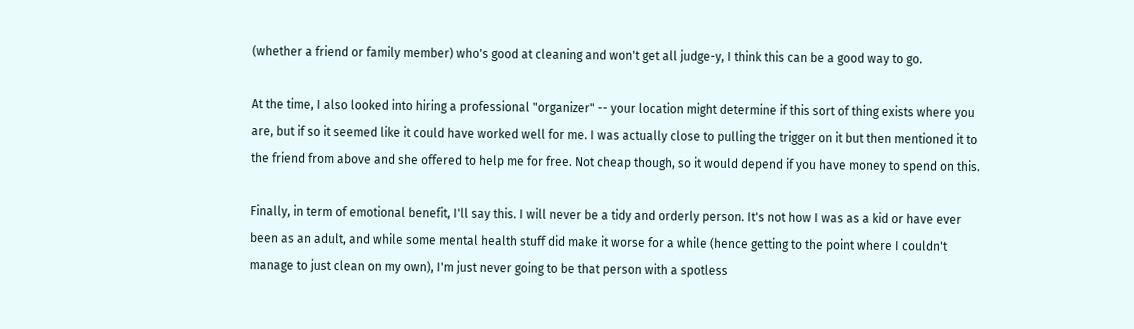(whether a friend or family member) who's good at cleaning and won't get all judge-y, I think this can be a good way to go.

At the time, I also looked into hiring a professional "organizer" -- your location might determine if this sort of thing exists where you are, but if so it seemed like it could have worked well for me. I was actually close to pulling the trigger on it but then mentioned it to the friend from above and she offered to help me for free. Not cheap though, so it would depend if you have money to spend on this.

Finally, in term of emotional benefit, I'll say this. I will never be a tidy and orderly person. It's not how I was as a kid or have ever been as an adult, and while some mental health stuff did make it worse for a while (hence getting to the point where I couldn't manage to just clean on my own), I'm just never going to be that person with a spotless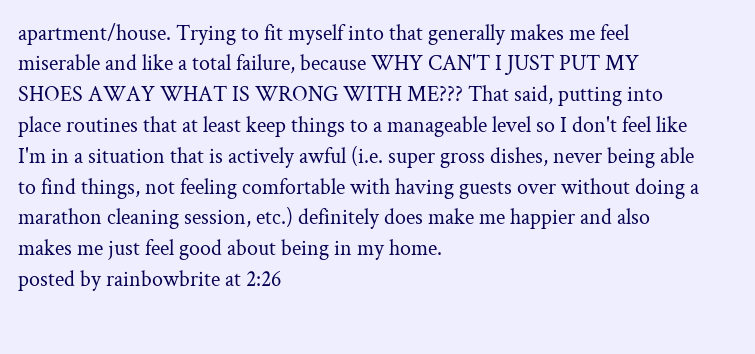apartment/house. Trying to fit myself into that generally makes me feel miserable and like a total failure, because WHY CAN'T I JUST PUT MY SHOES AWAY WHAT IS WRONG WITH ME??? That said, putting into place routines that at least keep things to a manageable level so I don't feel like I'm in a situation that is actively awful (i.e. super gross dishes, never being able to find things, not feeling comfortable with having guests over without doing a marathon cleaning session, etc.) definitely does make me happier and also makes me just feel good about being in my home.
posted by rainbowbrite at 2:26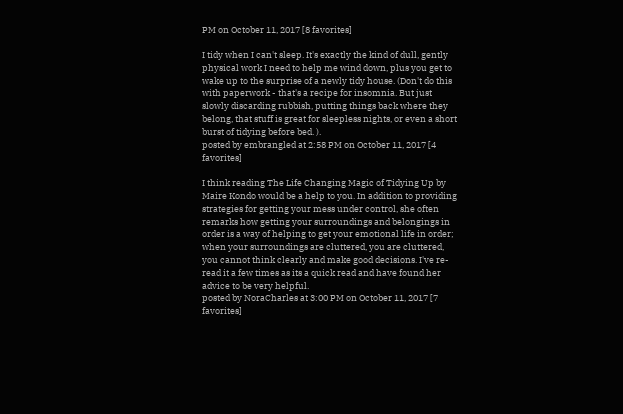PM on October 11, 2017 [8 favorites]

I tidy when I can't sleep. It's exactly the kind of dull, gently physical work I need to help me wind down, plus you get to wake up to the surprise of a newly tidy house. (Don't do this with paperwork - that's a recipe for insomnia. But just slowly discarding rubbish, putting things back where they belong, that stuff is great for sleepless nights, or even a short burst of tidying before bed. ).
posted by embrangled at 2:58 PM on October 11, 2017 [4 favorites]

I think reading The Life Changing Magic of Tidying Up by Maire Kondo would be a help to you. In addition to providing strategies for getting your mess under control, she often remarks how getting your surroundings and belongings in order is a way of helping to get your emotional life in order; when your surroundings are cluttered, you are cluttered, you cannot think clearly and make good decisions. I've re-read it a few times as its a quick read and have found her advice to be very helpful.
posted by NoraCharles at 3:00 PM on October 11, 2017 [7 favorites]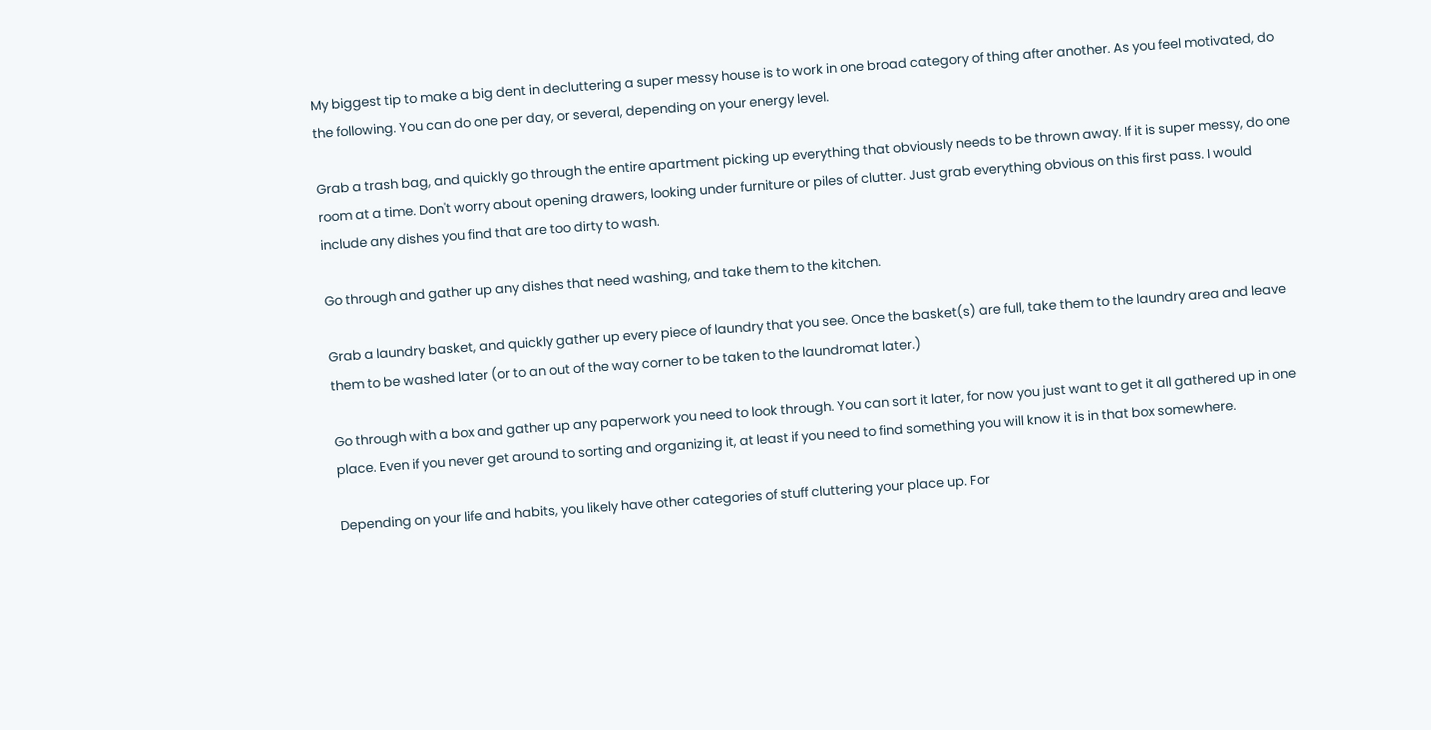My biggest tip to make a big dent in decluttering a super messy house is to work in one broad category of thing after another. As you feel motivated, do the following. You can do one per day, or several, depending on your energy level.

Grab a trash bag, and quickly go through the entire apartment picking up everything that obviously needs to be thrown away. If it is super messy, do one room at a time. Don't worry about opening drawers, looking under furniture or piles of clutter. Just grab everything obvious on this first pass. I would include any dishes you find that are too dirty to wash.

Go through and gather up any dishes that need washing, and take them to the kitchen.

Grab a laundry basket, and quickly gather up every piece of laundry that you see. Once the basket(s) are full, take them to the laundry area and leave them to be washed later (or to an out of the way corner to be taken to the laundromat later.)

Go through with a box and gather up any paperwork you need to look through. You can sort it later, for now you just want to get it all gathered up in one place. Even if you never get around to sorting and organizing it, at least if you need to find something you will know it is in that box somewhere.

Depending on your life and habits, you likely have other categories of stuff cluttering your place up. For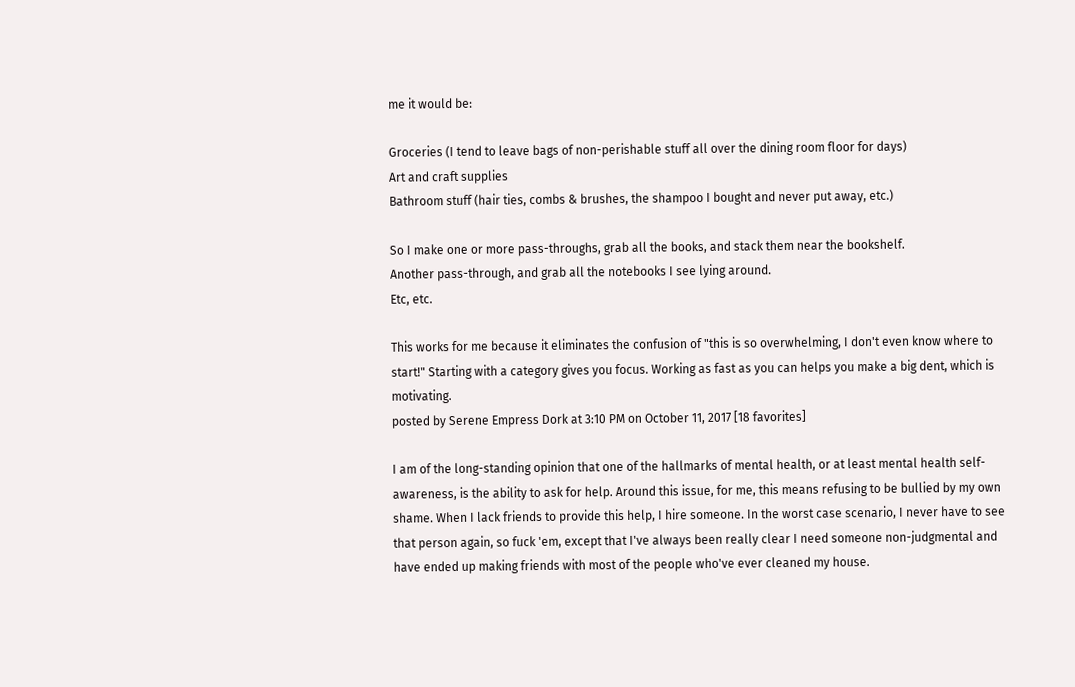me it would be:

Groceries (I tend to leave bags of non-perishable stuff all over the dining room floor for days)
Art and craft supplies
Bathroom stuff (hair ties, combs & brushes, the shampoo I bought and never put away, etc.)

So I make one or more pass-throughs, grab all the books, and stack them near the bookshelf.
Another pass-through, and grab all the notebooks I see lying around.
Etc, etc.

This works for me because it eliminates the confusion of "this is so overwhelming, I don't even know where to start!" Starting with a category gives you focus. Working as fast as you can helps you make a big dent, which is motivating.
posted by Serene Empress Dork at 3:10 PM on October 11, 2017 [18 favorites]

I am of the long-standing opinion that one of the hallmarks of mental health, or at least mental health self-awareness, is the ability to ask for help. Around this issue, for me, this means refusing to be bullied by my own shame. When I lack friends to provide this help, I hire someone. In the worst case scenario, I never have to see that person again, so fuck 'em, except that I've always been really clear I need someone non-judgmental and have ended up making friends with most of the people who've ever cleaned my house.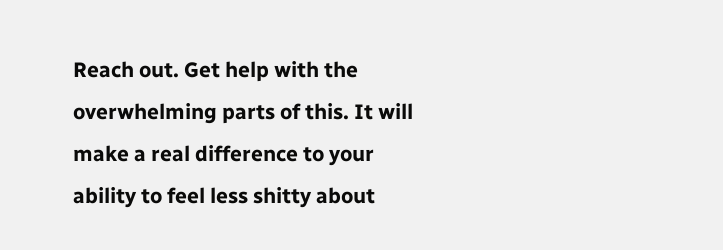Reach out. Get help with the overwhelming parts of this. It will make a real difference to your ability to feel less shitty about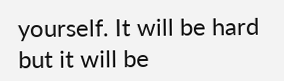yourself. It will be hard but it will be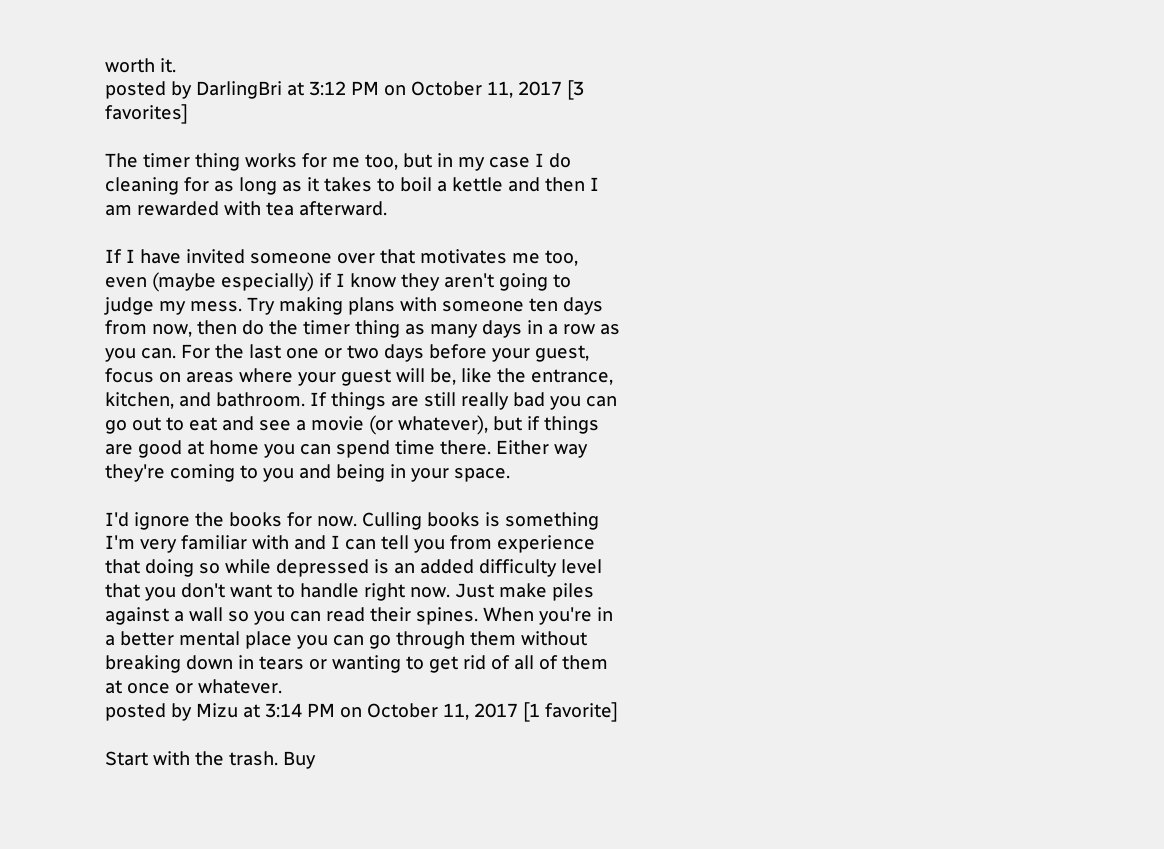worth it.
posted by DarlingBri at 3:12 PM on October 11, 2017 [3 favorites]

The timer thing works for me too, but in my case I do cleaning for as long as it takes to boil a kettle and then I am rewarded with tea afterward.

If I have invited someone over that motivates me too, even (maybe especially) if I know they aren't going to judge my mess. Try making plans with someone ten days from now, then do the timer thing as many days in a row as you can. For the last one or two days before your guest, focus on areas where your guest will be, like the entrance, kitchen, and bathroom. If things are still really bad you can go out to eat and see a movie (or whatever), but if things are good at home you can spend time there. Either way they're coming to you and being in your space.

I'd ignore the books for now. Culling books is something I'm very familiar with and I can tell you from experience that doing so while depressed is an added difficulty level that you don't want to handle right now. Just make piles against a wall so you can read their spines. When you're in a better mental place you can go through them without breaking down in tears or wanting to get rid of all of them at once or whatever.
posted by Mizu at 3:14 PM on October 11, 2017 [1 favorite]

Start with the trash. Buy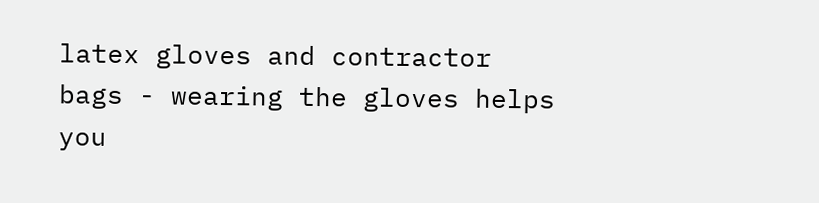latex gloves and contractor bags - wearing the gloves helps you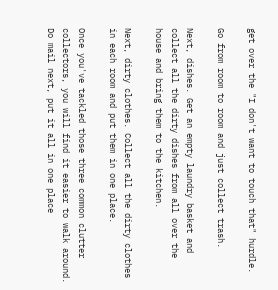get over the "I don't want to touch that" hurdle.

Go from room to room and just collect trash.

Next, dishes. Get an empty laundry basket and collect all the dirty dishes from all over the house and bring them to the kitchen.

Next, dirty clothes. Collect all the dirty clothes in each room and put them in one place.

Once you've tackled those three common clutter collectors, you will find it easier to walk around. Do mail next, put it all in one place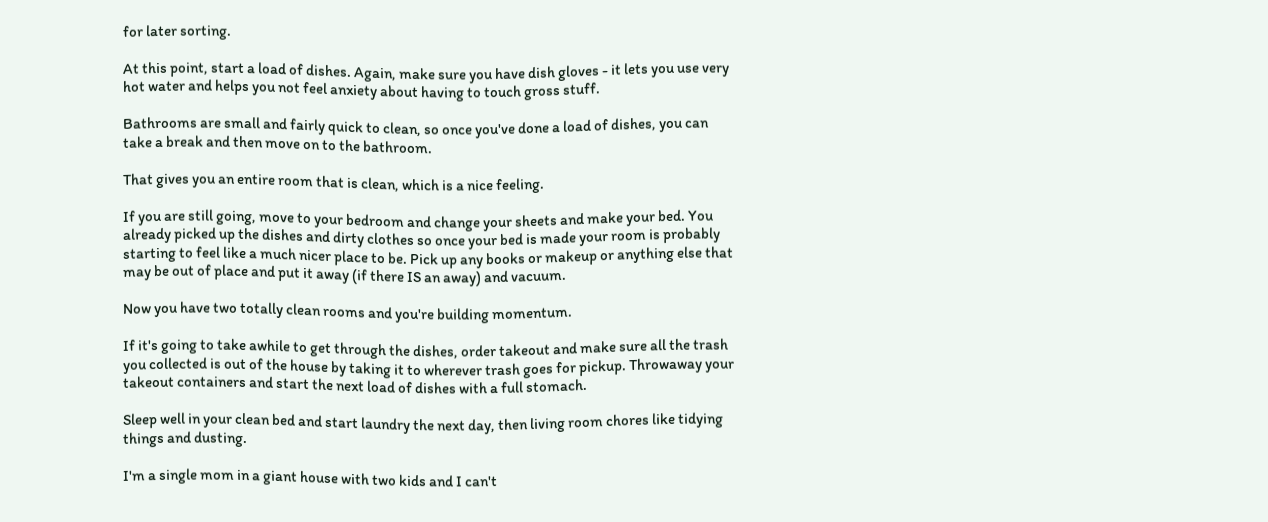for later sorting.

At this point, start a load of dishes. Again, make sure you have dish gloves - it lets you use very hot water and helps you not feel anxiety about having to touch gross stuff.

Bathrooms are small and fairly quick to clean, so once you've done a load of dishes, you can take a break and then move on to the bathroom.

That gives you an entire room that is clean, which is a nice feeling.

If you are still going, move to your bedroom and change your sheets and make your bed. You already picked up the dishes and dirty clothes so once your bed is made your room is probably starting to feel like a much nicer place to be. Pick up any books or makeup or anything else that may be out of place and put it away (if there IS an away) and vacuum.

Now you have two totally clean rooms and you're building momentum.

If it's going to take awhile to get through the dishes, order takeout and make sure all the trash you collected is out of the house by taking it to wherever trash goes for pickup. Throwaway your takeout containers and start the next load of dishes with a full stomach.

Sleep well in your clean bed and start laundry the next day, then living room chores like tidying things and dusting.

I'm a single mom in a giant house with two kids and I can't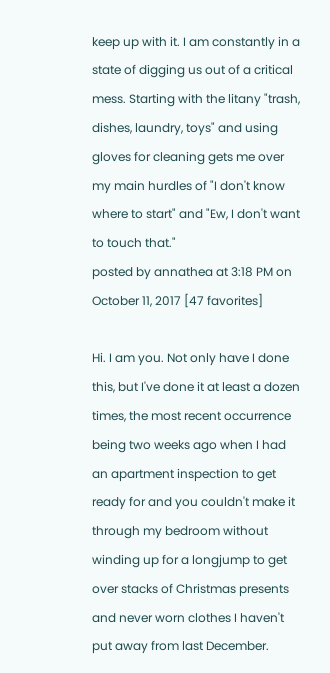keep up with it. I am constantly in a state of digging us out of a critical mess. Starting with the litany "trash, dishes, laundry, toys" and using gloves for cleaning gets me over my main hurdles of "I don't know where to start" and "Ew, I don't want to touch that."
posted by annathea at 3:18 PM on October 11, 2017 [47 favorites]

Hi. I am you. Not only have I done this, but I've done it at least a dozen times, the most recent occurrence being two weeks ago when I had an apartment inspection to get ready for and you couldn't make it through my bedroom without winding up for a longjump to get over stacks of Christmas presents and never worn clothes I haven't put away from last December.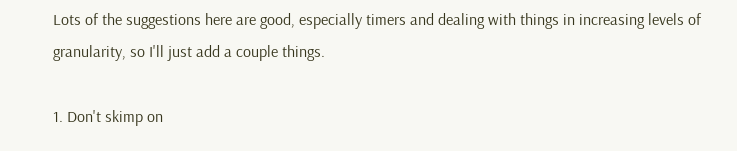Lots of the suggestions here are good, especially timers and dealing with things in increasing levels of granularity, so I'll just add a couple things.

1. Don't skimp on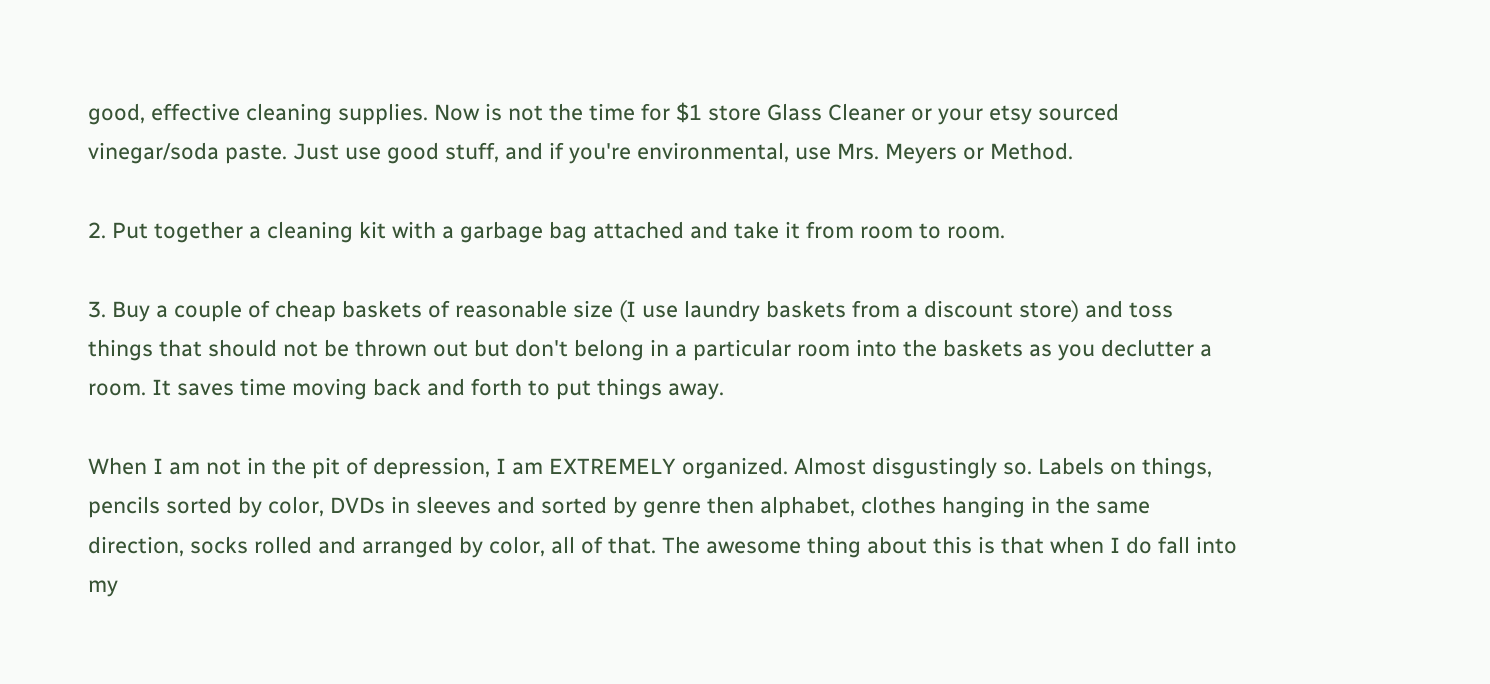good, effective cleaning supplies. Now is not the time for $1 store Glass Cleaner or your etsy sourced vinegar/soda paste. Just use good stuff, and if you're environmental, use Mrs. Meyers or Method.

2. Put together a cleaning kit with a garbage bag attached and take it from room to room.

3. Buy a couple of cheap baskets of reasonable size (I use laundry baskets from a discount store) and toss things that should not be thrown out but don't belong in a particular room into the baskets as you declutter a room. It saves time moving back and forth to put things away.

When I am not in the pit of depression, I am EXTREMELY organized. Almost disgustingly so. Labels on things, pencils sorted by color, DVDs in sleeves and sorted by genre then alphabet, clothes hanging in the same direction, socks rolled and arranged by color, all of that. The awesome thing about this is that when I do fall into my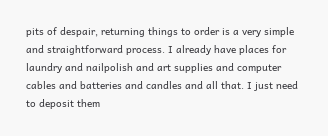pits of despair, returning things to order is a very simple and straightforward process. I already have places for laundry and nailpolish and art supplies and computer cables and batteries and candles and all that. I just need to deposit them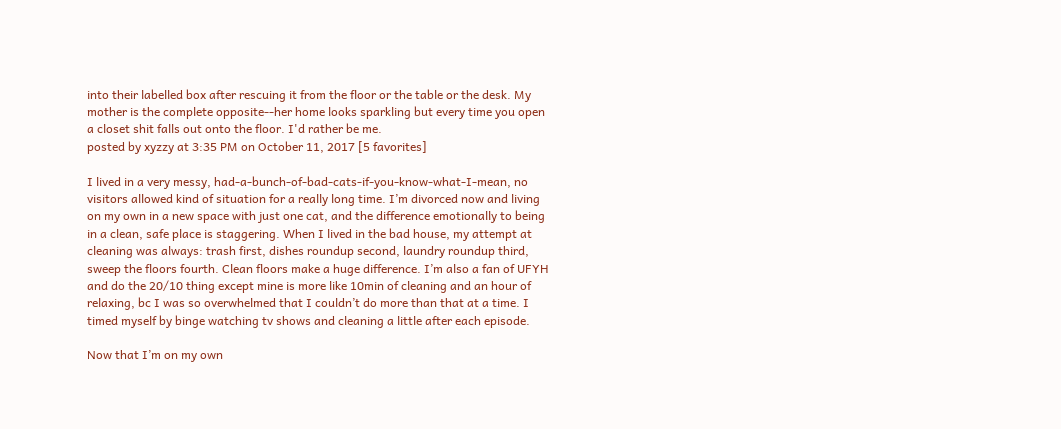into their labelled box after rescuing it from the floor or the table or the desk. My mother is the complete opposite--her home looks sparkling but every time you open a closet shit falls out onto the floor. I'd rather be me.
posted by xyzzy at 3:35 PM on October 11, 2017 [5 favorites]

I lived in a very messy, had-a-bunch-of-bad-cats-if-you-know-what-I-mean, no visitors allowed kind of situation for a really long time. I’m divorced now and living on my own in a new space with just one cat, and the difference emotionally to being in a clean, safe place is staggering. When I lived in the bad house, my attempt at cleaning was always: trash first, dishes roundup second, laundry roundup third, sweep the floors fourth. Clean floors make a huge difference. I’m also a fan of UFYH and do the 20/10 thing except mine is more like 10min of cleaning and an hour of relaxing, bc I was so overwhelmed that I couldn’t do more than that at a time. I timed myself by binge watching tv shows and cleaning a little after each episode.

Now that I’m on my own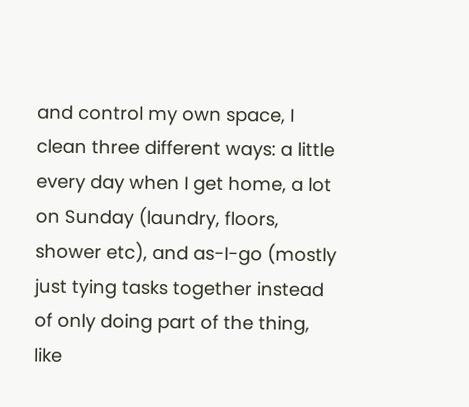and control my own space, I clean three different ways: a little every day when I get home, a lot on Sunday (laundry, floors, shower etc), and as-I-go (mostly just tying tasks together instead of only doing part of the thing, like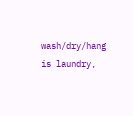wash/dry/hang is laundry,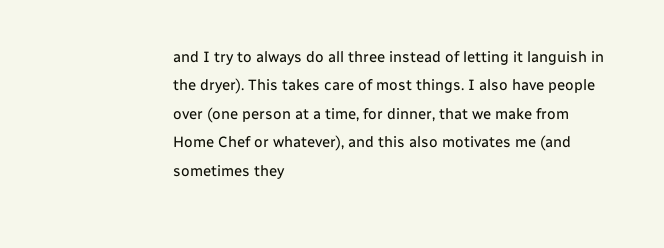and I try to always do all three instead of letting it languish in the dryer). This takes care of most things. I also have people over (one person at a time, for dinner, that we make from Home Chef or whatever), and this also motivates me (and sometimes they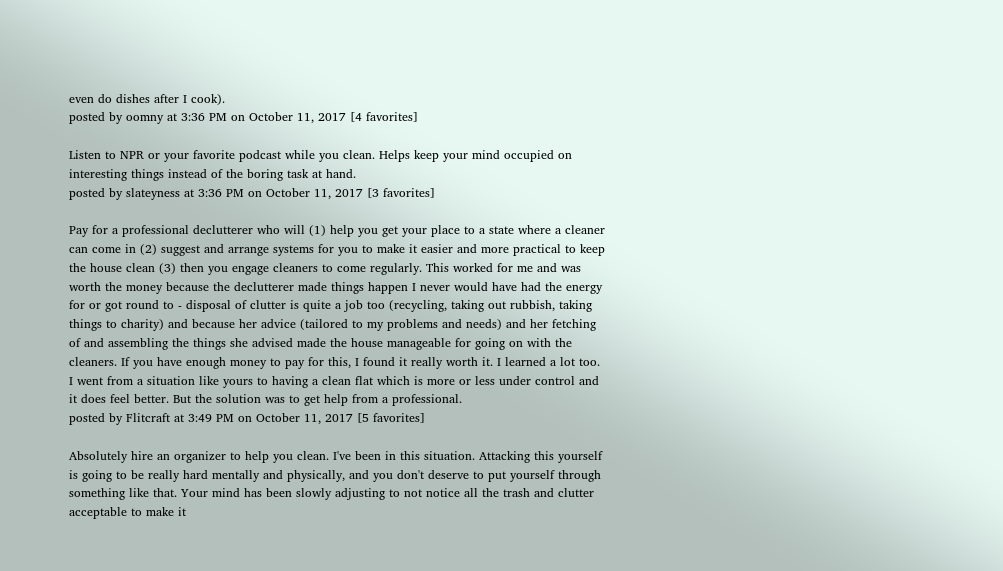even do dishes after I cook).
posted by oomny at 3:36 PM on October 11, 2017 [4 favorites]

Listen to NPR or your favorite podcast while you clean. Helps keep your mind occupied on interesting things instead of the boring task at hand.
posted by slateyness at 3:36 PM on October 11, 2017 [3 favorites]

Pay for a professional declutterer who will (1) help you get your place to a state where a cleaner can come in (2) suggest and arrange systems for you to make it easier and more practical to keep the house clean (3) then you engage cleaners to come regularly. This worked for me and was worth the money because the declutterer made things happen I never would have had the energy for or got round to - disposal of clutter is quite a job too (recycling, taking out rubbish, taking things to charity) and because her advice (tailored to my problems and needs) and her fetching of and assembling the things she advised made the house manageable for going on with the cleaners. If you have enough money to pay for this, I found it really worth it. I learned a lot too. I went from a situation like yours to having a clean flat which is more or less under control and it does feel better. But the solution was to get help from a professional.
posted by Flitcraft at 3:49 PM on October 11, 2017 [5 favorites]

Absolutely hire an organizer to help you clean. I've been in this situation. Attacking this yourself is going to be really hard mentally and physically, and you don't deserve to put yourself through something like that. Your mind has been slowly adjusting to not notice all the trash and clutter acceptable to make it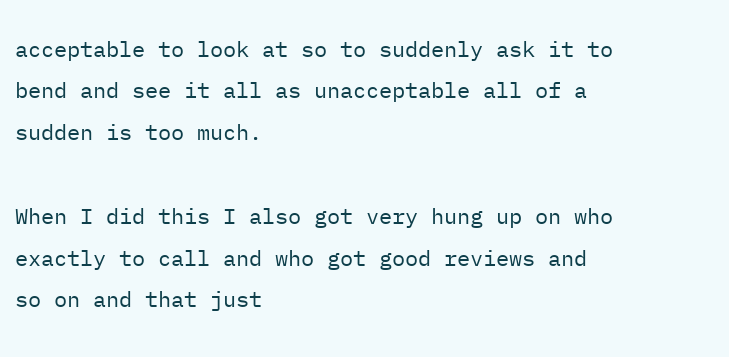acceptable to look at so to suddenly ask it to bend and see it all as unacceptable all of a sudden is too much.

When I did this I also got very hung up on who exactly to call and who got good reviews and so on and that just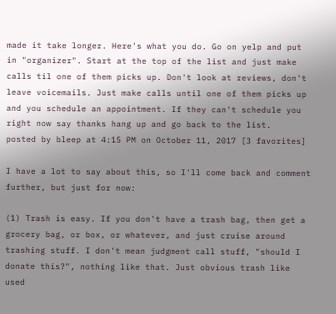made it take longer. Here's what you do. Go on yelp and put in "organizer". Start at the top of the list and just make calls til one of them picks up. Don't look at reviews, don't leave voicemails. Just make calls until one of them picks up and you schedule an appointment. If they can't schedule you right now say thanks hang up and go back to the list.
posted by bleep at 4:15 PM on October 11, 2017 [3 favorites]

I have a lot to say about this, so I'll come back and comment further, but just for now:

(1) Trash is easy. If you don't have a trash bag, then get a grocery bag, or box, or whatever, and just cruise around trashing stuff. I don't mean judgment call stuff, "should I donate this?", nothing like that. Just obvious trash like used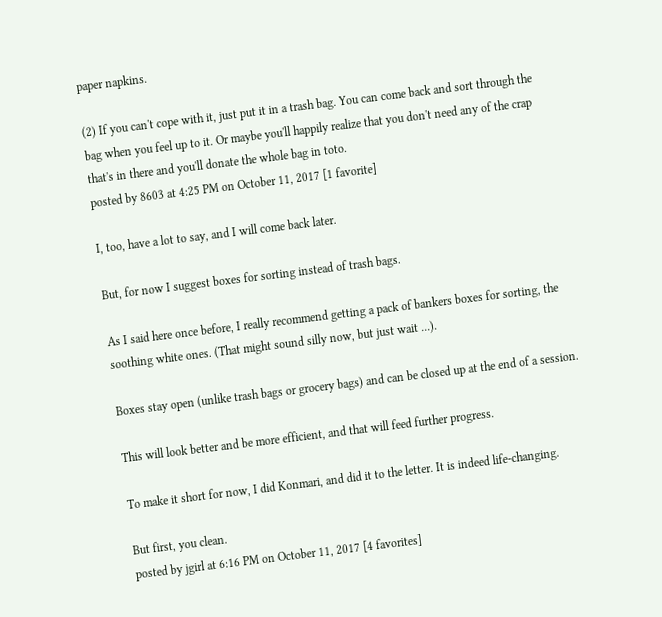paper napkins.

(2) If you can't cope with it, just put it in a trash bag. You can come back and sort through the bag when you feel up to it. Or maybe you'll happily realize that you don't need any of the crap that's in there and you'll donate the whole bag in toto.
posted by 8603 at 4:25 PM on October 11, 2017 [1 favorite]

I, too, have a lot to say, and I will come back later.

But, for now I suggest boxes for sorting instead of trash bags.

As I said here once before, I really recommend getting a pack of bankers boxes for sorting, the soothing white ones. (That might sound silly now, but just wait ...).

Boxes stay open (unlike trash bags or grocery bags) and can be closed up at the end of a session.

This will look better and be more efficient, and that will feed further progress.

To make it short for now, I did Konmari, and did it to the letter. It is indeed life-changing.

But first, you clean.
posted by jgirl at 6:16 PM on October 11, 2017 [4 favorites]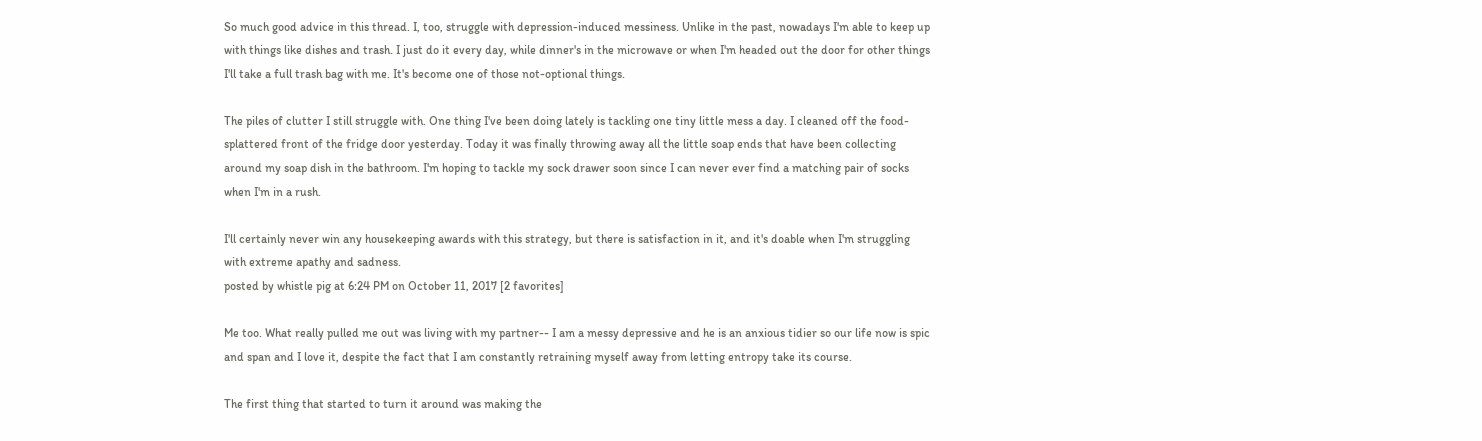So much good advice in this thread. I, too, struggle with depression-induced messiness. Unlike in the past, nowadays I'm able to keep up with things like dishes and trash. I just do it every day, while dinner's in the microwave or when I'm headed out the door for other things I'll take a full trash bag with me. It's become one of those not-optional things.

The piles of clutter I still struggle with. One thing I've been doing lately is tackling one tiny little mess a day. I cleaned off the food-splattered front of the fridge door yesterday. Today it was finally throwing away all the little soap ends that have been collecting around my soap dish in the bathroom. I'm hoping to tackle my sock drawer soon since I can never ever find a matching pair of socks when I'm in a rush.

I'll certainly never win any housekeeping awards with this strategy, but there is satisfaction in it, and it's doable when I'm struggling with extreme apathy and sadness.
posted by whistle pig at 6:24 PM on October 11, 2017 [2 favorites]

Me too. What really pulled me out was living with my partner-- I am a messy depressive and he is an anxious tidier so our life now is spic and span and I love it, despite the fact that I am constantly retraining myself away from letting entropy take its course.

The first thing that started to turn it around was making the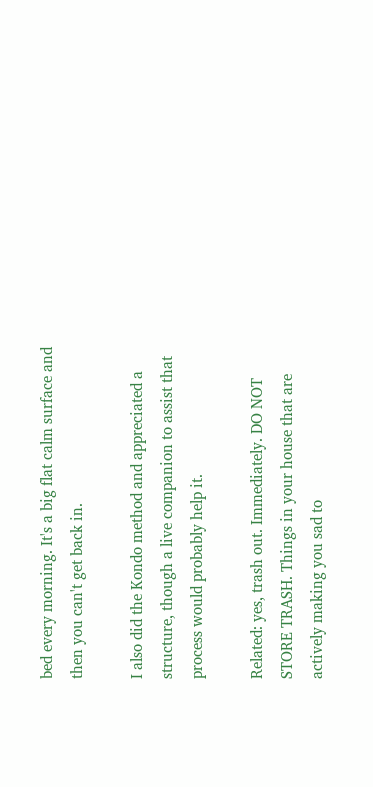bed every morning. It's a big flat calm surface and then you can't get back in.

I also did the Kondo method and appreciated a structure, though a live companion to assist that process would probably help it.

Related: yes, trash out. Immediately. DO NOT STORE TRASH. Things in your house that are actively making you sad to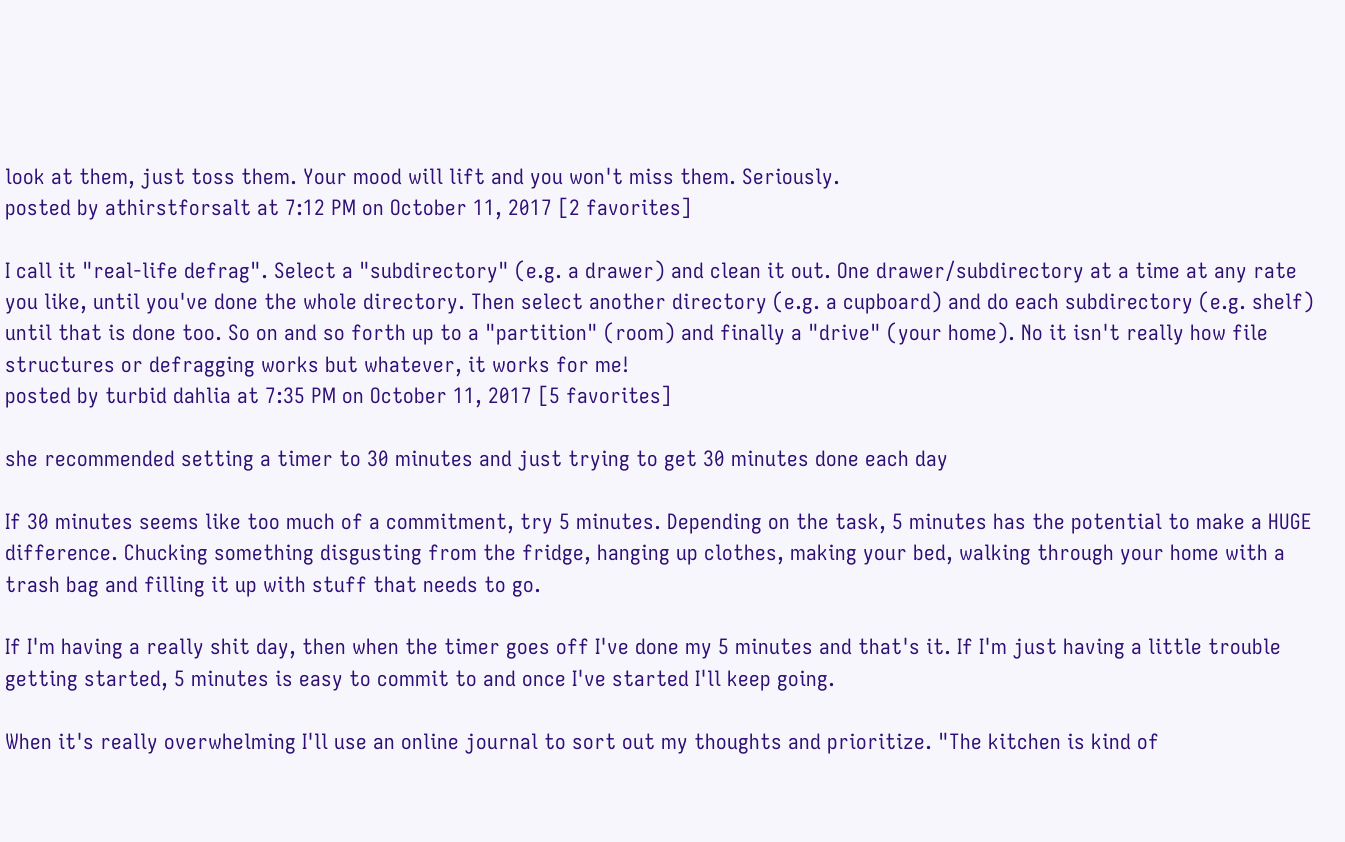look at them, just toss them. Your mood will lift and you won't miss them. Seriously.
posted by athirstforsalt at 7:12 PM on October 11, 2017 [2 favorites]

I call it "real-life defrag". Select a "subdirectory" (e.g. a drawer) and clean it out. One drawer/subdirectory at a time at any rate you like, until you've done the whole directory. Then select another directory (e.g. a cupboard) and do each subdirectory (e.g. shelf) until that is done too. So on and so forth up to a "partition" (room) and finally a "drive" (your home). No it isn't really how file structures or defragging works but whatever, it works for me!
posted by turbid dahlia at 7:35 PM on October 11, 2017 [5 favorites]

she recommended setting a timer to 30 minutes and just trying to get 30 minutes done each day

If 30 minutes seems like too much of a commitment, try 5 minutes. Depending on the task, 5 minutes has the potential to make a HUGE difference. Chucking something disgusting from the fridge, hanging up clothes, making your bed, walking through your home with a trash bag and filling it up with stuff that needs to go.

If I'm having a really shit day, then when the timer goes off I've done my 5 minutes and that's it. If I'm just having a little trouble getting started, 5 minutes is easy to commit to and once I've started I'll keep going.

When it's really overwhelming I'll use an online journal to sort out my thoughts and prioritize. "The kitchen is kind of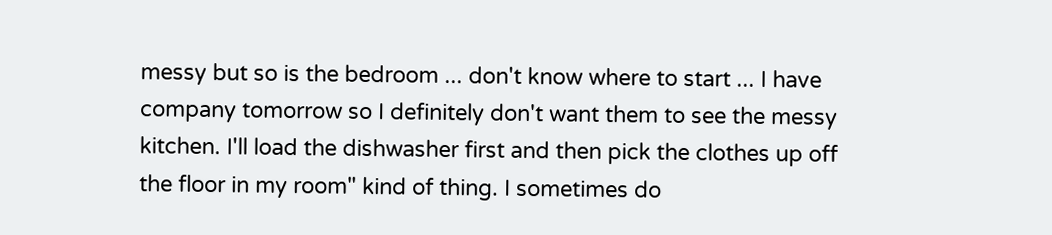messy but so is the bedroom ... don't know where to start ... I have company tomorrow so I definitely don't want them to see the messy kitchen. I'll load the dishwasher first and then pick the clothes up off the floor in my room" kind of thing. I sometimes do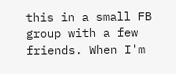this in a small FB group with a few friends. When I'm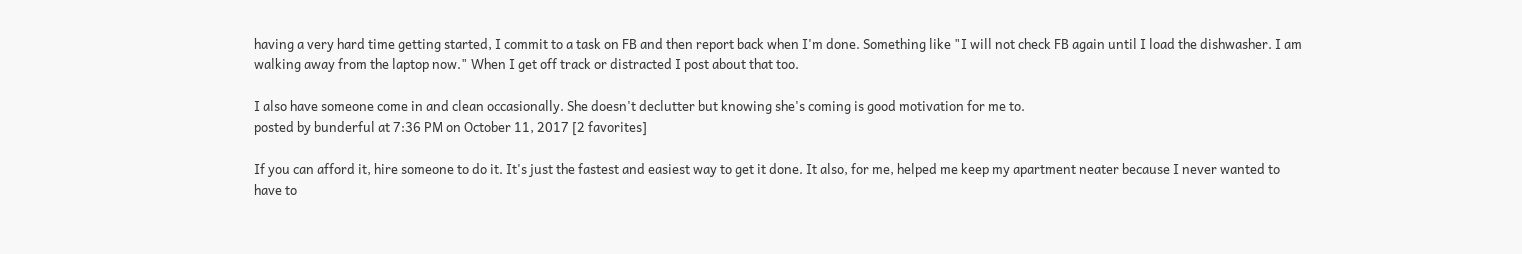having a very hard time getting started, I commit to a task on FB and then report back when I'm done. Something like "I will not check FB again until I load the dishwasher. I am walking away from the laptop now." When I get off track or distracted I post about that too.

I also have someone come in and clean occasionally. She doesn't declutter but knowing she's coming is good motivation for me to.
posted by bunderful at 7:36 PM on October 11, 2017 [2 favorites]

If you can afford it, hire someone to do it. It's just the fastest and easiest way to get it done. It also, for me, helped me keep my apartment neater because I never wanted to have to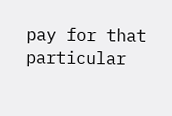pay for that particular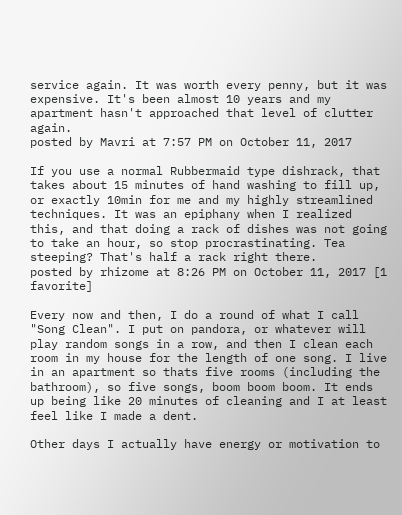service again. It was worth every penny, but it was expensive. It's been almost 10 years and my apartment hasn't approached that level of clutter again.
posted by Mavri at 7:57 PM on October 11, 2017

If you use a normal Rubbermaid type dishrack, that takes about 15 minutes of hand washing to fill up, or exactly 10min for me and my highly streamlined techniques. It was an epiphany when I realized this, and that doing a rack of dishes was not going to take an hour, so stop procrastinating. Tea steeping? That's half a rack right there.
posted by rhizome at 8:26 PM on October 11, 2017 [1 favorite]

Every now and then, I do a round of what I call "Song Clean". I put on pandora, or whatever will play random songs in a row, and then I clean each room in my house for the length of one song. I live in an apartment so thats five rooms (including the bathroom), so five songs, boom boom boom. It ends up being like 20 minutes of cleaning and I at least feel like I made a dent.

Other days I actually have energy or motivation to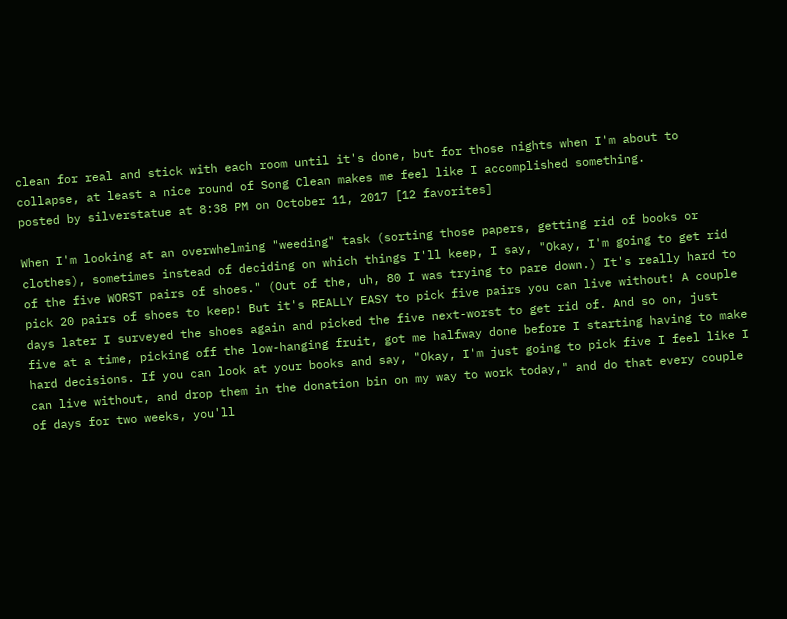clean for real and stick with each room until it's done, but for those nights when I'm about to collapse, at least a nice round of Song Clean makes me feel like I accomplished something.
posted by silverstatue at 8:38 PM on October 11, 2017 [12 favorites]

When I'm looking at an overwhelming "weeding" task (sorting those papers, getting rid of books or clothes), sometimes instead of deciding on which things I'll keep, I say, "Okay, I'm going to get rid of the five WORST pairs of shoes." (Out of the, uh, 80 I was trying to pare down.) It's really hard to pick 20 pairs of shoes to keep! But it's REALLY EASY to pick five pairs you can live without! A couple days later I surveyed the shoes again and picked the five next-worst to get rid of. And so on, just five at a time, picking off the low-hanging fruit, got me halfway done before I starting having to make hard decisions. If you can look at your books and say, "Okay, I'm just going to pick five I feel like I can live without, and drop them in the donation bin on my way to work today," and do that every couple of days for two weeks, you'll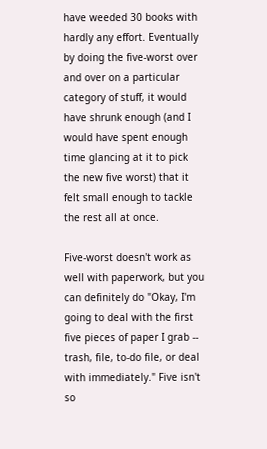have weeded 30 books with hardly any effort. Eventually by doing the five-worst over and over on a particular category of stuff, it would have shrunk enough (and I would have spent enough time glancing at it to pick the new five worst) that it felt small enough to tackle the rest all at once.

Five-worst doesn't work as well with paperwork, but you can definitely do "Okay, I'm going to deal with the first five pieces of paper I grab -- trash, file, to-do file, or deal with immediately." Five isn't so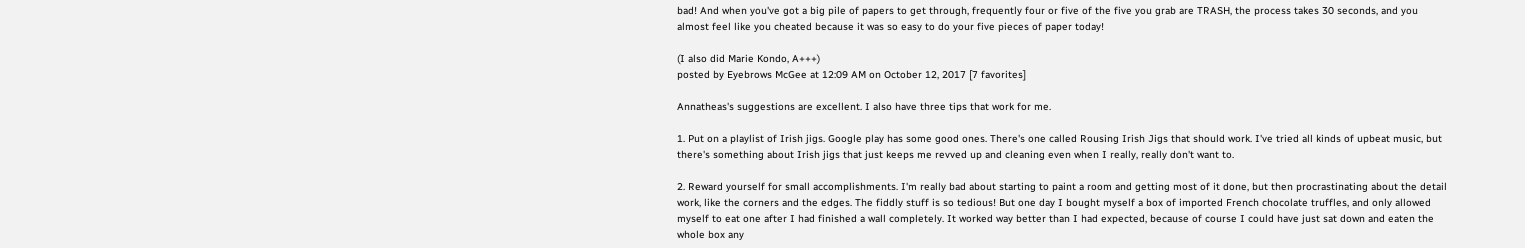bad! And when you've got a big pile of papers to get through, frequently four or five of the five you grab are TRASH, the process takes 30 seconds, and you almost feel like you cheated because it was so easy to do your five pieces of paper today!

(I also did Marie Kondo, A+++)
posted by Eyebrows McGee at 12:09 AM on October 12, 2017 [7 favorites]

Annatheas's suggestions are excellent. I also have three tips that work for me.

1. Put on a playlist of Irish jigs. Google play has some good ones. There's one called Rousing Irish Jigs that should work. I've tried all kinds of upbeat music, but there's something about Irish jigs that just keeps me revved up and cleaning even when I really, really don't want to.

2. Reward yourself for small accomplishments. I'm really bad about starting to paint a room and getting most of it done, but then procrastinating about the detail work, like the corners and the edges. The fiddly stuff is so tedious! But one day I bought myself a box of imported French chocolate truffles, and only allowed myself to eat one after I had finished a wall completely. It worked way better than I had expected, because of course I could have just sat down and eaten the whole box any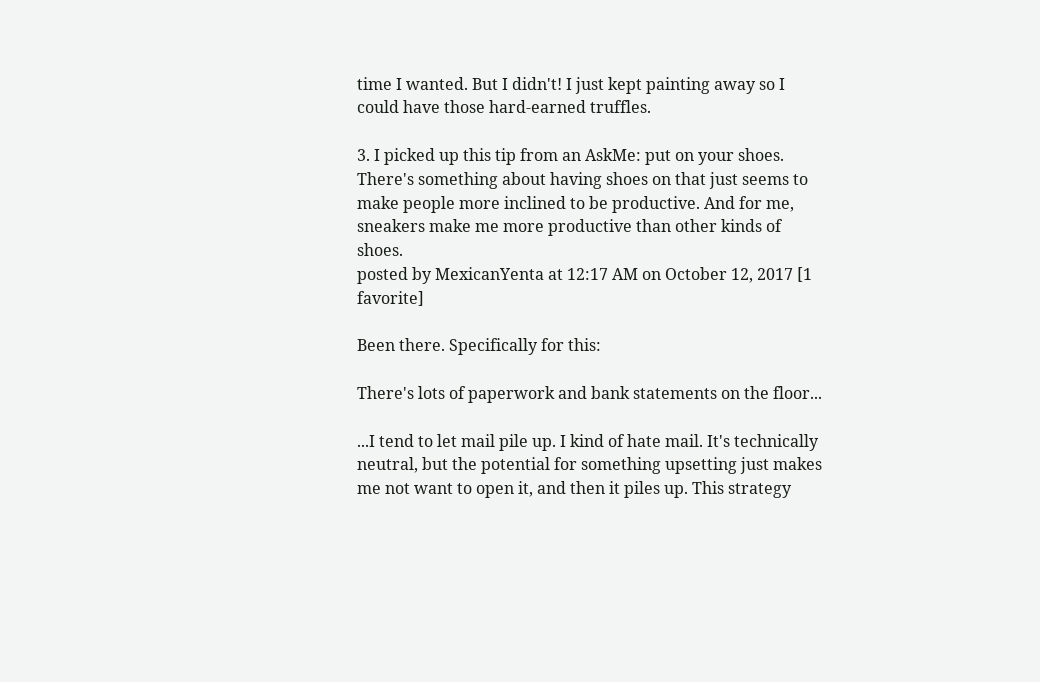time I wanted. But I didn't! I just kept painting away so I could have those hard-earned truffles.

3. I picked up this tip from an AskMe: put on your shoes. There's something about having shoes on that just seems to make people more inclined to be productive. And for me, sneakers make me more productive than other kinds of shoes.
posted by MexicanYenta at 12:17 AM on October 12, 2017 [1 favorite]

Been there. Specifically for this:

There's lots of paperwork and bank statements on the floor...

...I tend to let mail pile up. I kind of hate mail. It's technically neutral, but the potential for something upsetting just makes me not want to open it, and then it piles up. This strategy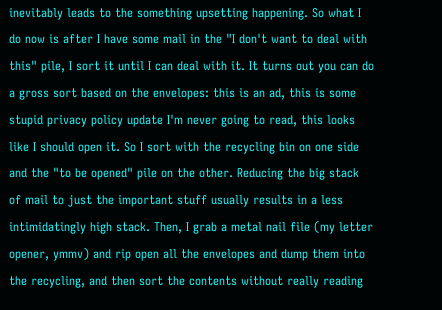inevitably leads to the something upsetting happening. So what I do now is after I have some mail in the "I don't want to deal with this" pile, I sort it until I can deal with it. It turns out you can do a gross sort based on the envelopes: this is an ad, this is some stupid privacy policy update I'm never going to read, this looks like I should open it. So I sort with the recycling bin on one side and the "to be opened" pile on the other. Reducing the big stack of mail to just the important stuff usually results in a less intimidatingly high stack. Then, I grab a metal nail file (my letter opener, ymmv) and rip open all the envelopes and dump them into the recycling, and then sort the contents without really reading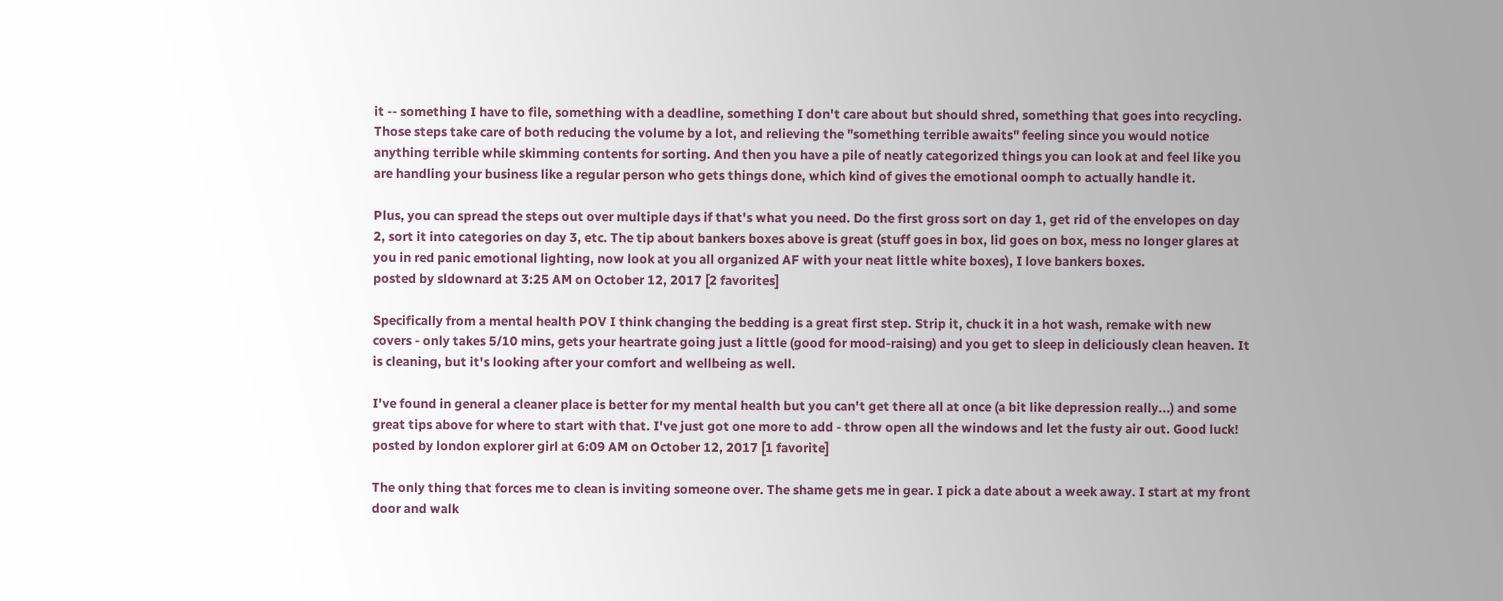it -- something I have to file, something with a deadline, something I don't care about but should shred, something that goes into recycling. Those steps take care of both reducing the volume by a lot, and relieving the "something terrible awaits" feeling since you would notice anything terrible while skimming contents for sorting. And then you have a pile of neatly categorized things you can look at and feel like you are handling your business like a regular person who gets things done, which kind of gives the emotional oomph to actually handle it.

Plus, you can spread the steps out over multiple days if that's what you need. Do the first gross sort on day 1, get rid of the envelopes on day 2, sort it into categories on day 3, etc. The tip about bankers boxes above is great (stuff goes in box, lid goes on box, mess no longer glares at you in red panic emotional lighting, now look at you all organized AF with your neat little white boxes), I love bankers boxes.
posted by sldownard at 3:25 AM on October 12, 2017 [2 favorites]

Specifically from a mental health POV I think changing the bedding is a great first step. Strip it, chuck it in a hot wash, remake with new covers - only takes 5/10 mins, gets your heartrate going just a little (good for mood-raising) and you get to sleep in deliciously clean heaven. It is cleaning, but it's looking after your comfort and wellbeing as well.

I've found in general a cleaner place is better for my mental health but you can't get there all at once (a bit like depression really...) and some great tips above for where to start with that. I've just got one more to add - throw open all the windows and let the fusty air out. Good luck!
posted by london explorer girl at 6:09 AM on October 12, 2017 [1 favorite]

The only thing that forces me to clean is inviting someone over. The shame gets me in gear. I pick a date about a week away. I start at my front door and walk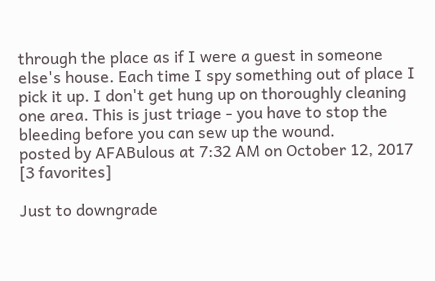through the place as if I were a guest in someone else's house. Each time I spy something out of place I pick it up. I don't get hung up on thoroughly cleaning one area. This is just triage - you have to stop the bleeding before you can sew up the wound.
posted by AFABulous at 7:32 AM on October 12, 2017 [3 favorites]

Just to downgrade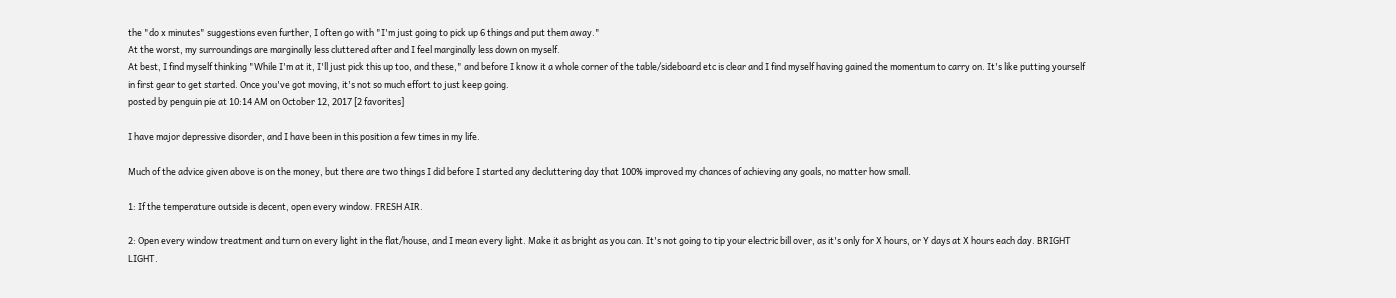the "do x minutes" suggestions even further, I often go with "I'm just going to pick up 6 things and put them away."
At the worst, my surroundings are marginally less cluttered after and I feel marginally less down on myself.
At best, I find myself thinking "While I'm at it, I'll just pick this up too, and these," and before I know it a whole corner of the table/sideboard etc is clear and I find myself having gained the momentum to carry on. It's like putting yourself in first gear to get started. Once you've got moving, it's not so much effort to just keep going.
posted by penguin pie at 10:14 AM on October 12, 2017 [2 favorites]

I have major depressive disorder, and I have been in this position a few times in my life.

Much of the advice given above is on the money, but there are two things I did before I started any decluttering day that 100% improved my chances of achieving any goals, no matter how small.

1: If the temperature outside is decent, open every window. FRESH AIR.

2: Open every window treatment and turn on every light in the flat/house, and I mean every light. Make it as bright as you can. It's not going to tip your electric bill over, as it's only for X hours, or Y days at X hours each day. BRIGHT LIGHT.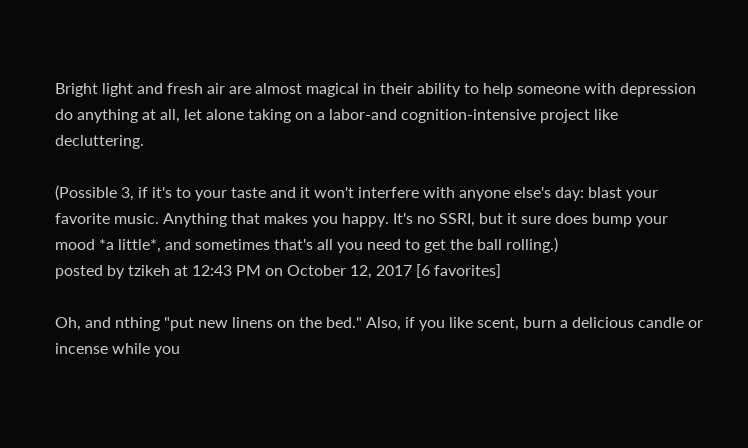Bright light and fresh air are almost magical in their ability to help someone with depression do anything at all, let alone taking on a labor-and cognition-intensive project like decluttering.

(Possible 3, if it's to your taste and it won't interfere with anyone else's day: blast your favorite music. Anything that makes you happy. It's no SSRI, but it sure does bump your mood *a little*, and sometimes that's all you need to get the ball rolling.)
posted by tzikeh at 12:43 PM on October 12, 2017 [6 favorites]

Oh, and nthing "put new linens on the bed." Also, if you like scent, burn a delicious candle or incense while you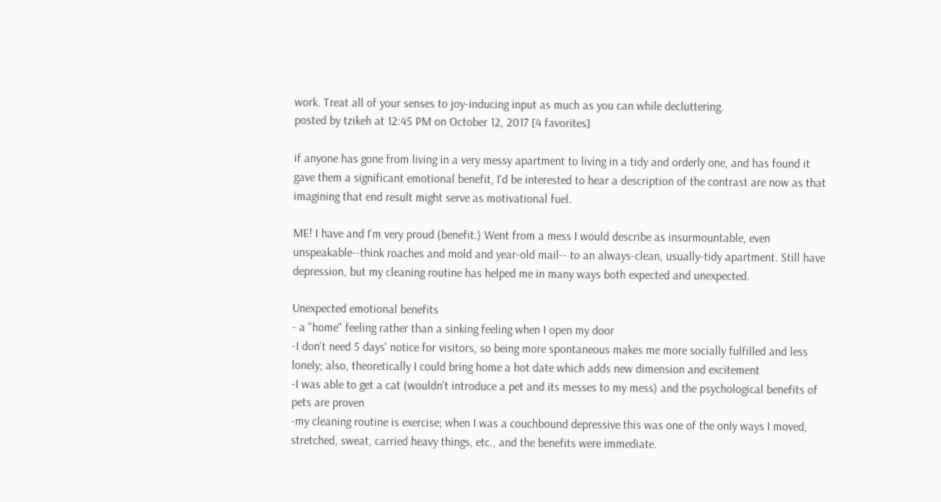work. Treat all of your senses to joy-inducing input as much as you can while decluttering.
posted by tzikeh at 12:45 PM on October 12, 2017 [4 favorites]

if anyone has gone from living in a very messy apartment to living in a tidy and orderly one, and has found it gave them a significant emotional benefit, I'd be interested to hear a description of the contrast are now as that imagining that end result might serve as motivational fuel.

ME! I have and I'm very proud (benefit.) Went from a mess I would describe as insurmountable, even unspeakable--think roaches and mold and year-old mail-- to an always-clean, usually-tidy apartment. Still have depression, but my cleaning routine has helped me in many ways both expected and unexpected.

Unexpected emotional benefits
- a "home" feeling rather than a sinking feeling when I open my door
-I don't need 5 days' notice for visitors, so being more spontaneous makes me more socially fulfilled and less lonely; also, theoretically I could bring home a hot date which adds new dimension and excitement
-I was able to get a cat (wouldn't introduce a pet and its messes to my mess) and the psychological benefits of pets are proven
-my cleaning routine is exercise; when I was a couchbound depressive this was one of the only ways I moved, stretched, sweat, carried heavy things, etc., and the benefits were immediate.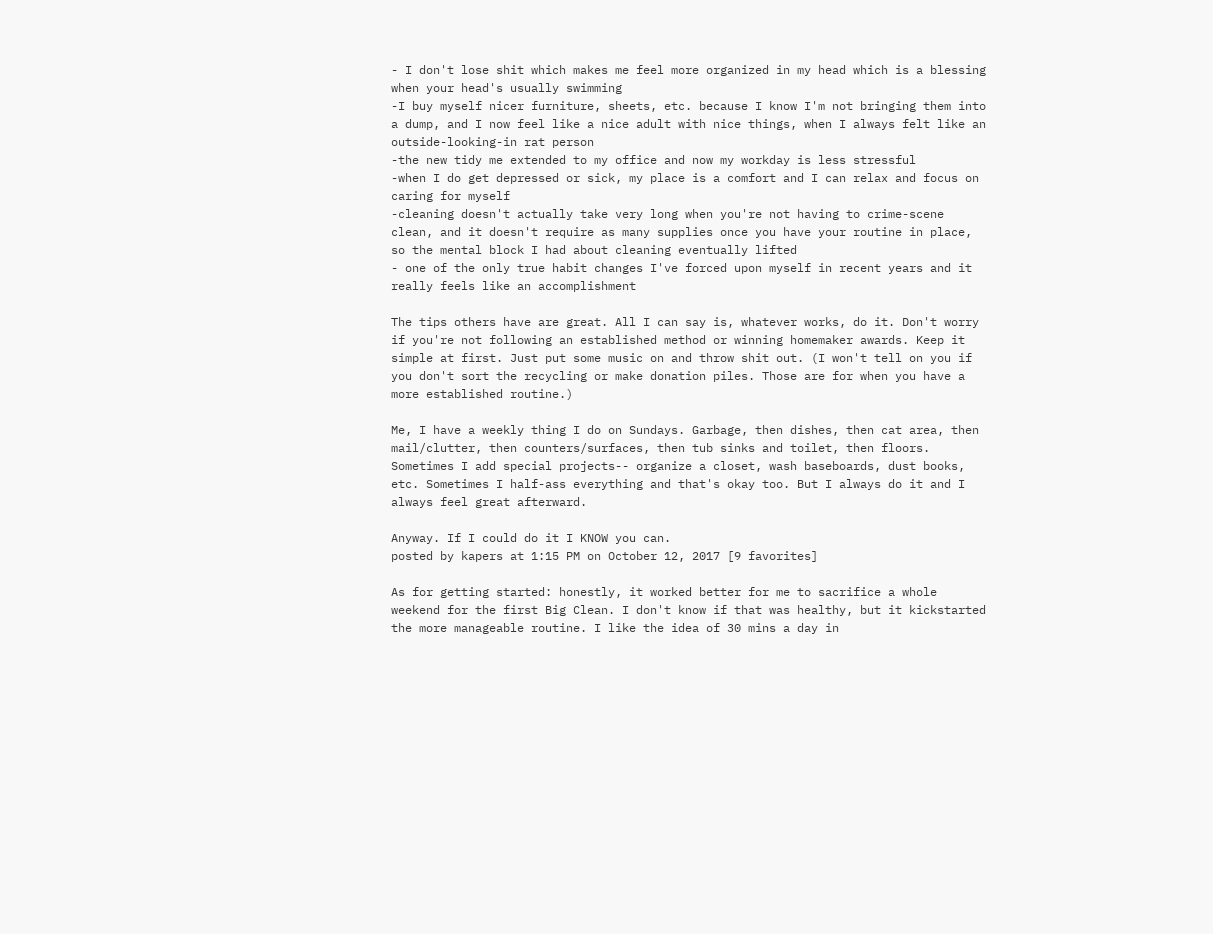- I don't lose shit which makes me feel more organized in my head which is a blessing when your head's usually swimming
-I buy myself nicer furniture, sheets, etc. because I know I'm not bringing them into a dump, and I now feel like a nice adult with nice things, when I always felt like an outside-looking-in rat person
-the new tidy me extended to my office and now my workday is less stressful
-when I do get depressed or sick, my place is a comfort and I can relax and focus on caring for myself
-cleaning doesn't actually take very long when you're not having to crime-scene clean, and it doesn't require as many supplies once you have your routine in place, so the mental block I had about cleaning eventually lifted
- one of the only true habit changes I've forced upon myself in recent years and it really feels like an accomplishment

The tips others have are great. All I can say is, whatever works, do it. Don't worry if you're not following an established method or winning homemaker awards. Keep it simple at first. Just put some music on and throw shit out. (I won't tell on you if you don't sort the recycling or make donation piles. Those are for when you have a more established routine.)

Me, I have a weekly thing I do on Sundays. Garbage, then dishes, then cat area, then mail/clutter, then counters/surfaces, then tub sinks and toilet, then floors. Sometimes I add special projects-- organize a closet, wash baseboards, dust books, etc. Sometimes I half-ass everything and that's okay too. But I always do it and I always feel great afterward.

Anyway. If I could do it I KNOW you can.
posted by kapers at 1:15 PM on October 12, 2017 [9 favorites]

As for getting started: honestly, it worked better for me to sacrifice a whole weekend for the first Big Clean. I don't know if that was healthy, but it kickstarted the more manageable routine. I like the idea of 30 mins a day in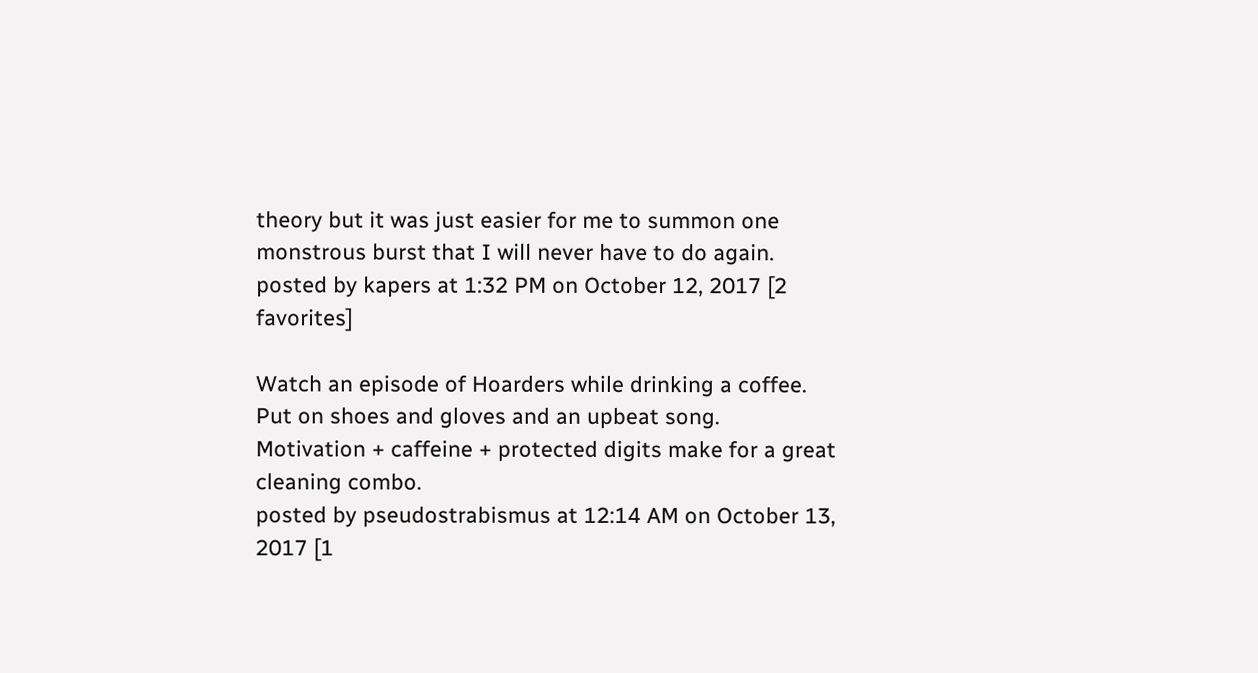theory but it was just easier for me to summon one monstrous burst that I will never have to do again.
posted by kapers at 1:32 PM on October 12, 2017 [2 favorites]

Watch an episode of Hoarders while drinking a coffee.
Put on shoes and gloves and an upbeat song.
Motivation + caffeine + protected digits make for a great cleaning combo.
posted by pseudostrabismus at 12:14 AM on October 13, 2017 [1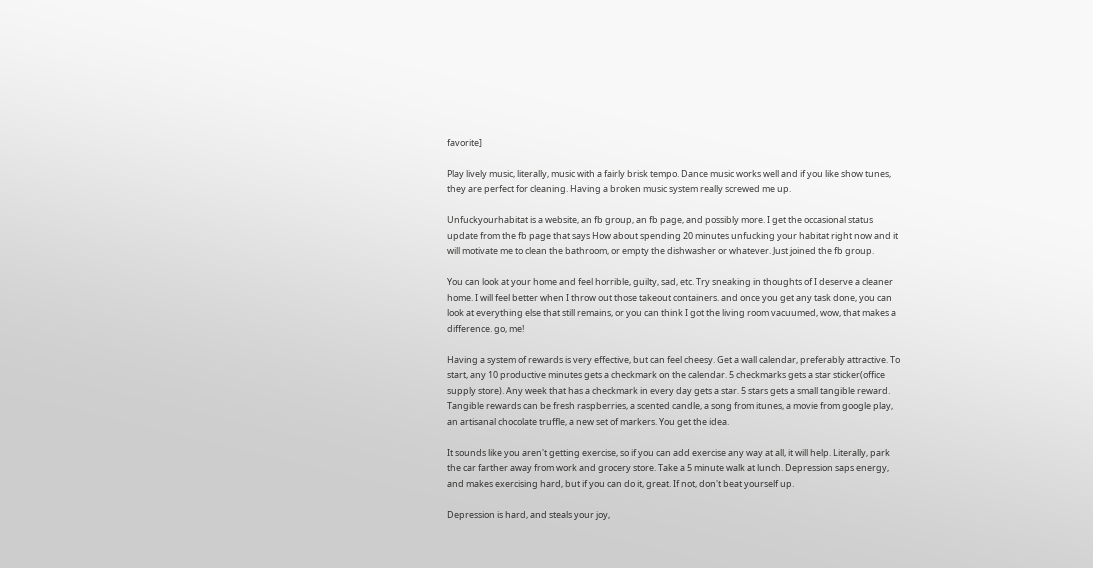favorite]

Play lively music, literally, music with a fairly brisk tempo. Dance music works well and if you like show tunes, they are perfect for cleaning. Having a broken music system really screwed me up.

Unfuckyourhabitat is a website, an fb group, an fb page, and possibly more. I get the occasional status update from the fb page that says How about spending 20 minutes unfucking your habitat right now and it will motivate me to clean the bathroom, or empty the dishwasher or whatever. Just joined the fb group.

You can look at your home and feel horrible, guilty, sad, etc. Try sneaking in thoughts of I deserve a cleaner home. I will feel better when I throw out those takeout containers. and once you get any task done, you can look at everything else that still remains, or you can think I got the living room vacuumed, wow, that makes a difference. go, me!

Having a system of rewards is very effective, but can feel cheesy. Get a wall calendar, preferably attractive. To start, any 10 productive minutes gets a checkmark on the calendar. 5 checkmarks gets a star sticker(office supply store). Any week that has a checkmark in every day gets a star. 5 stars gets a small tangible reward. Tangible rewards can be fresh raspberries, a scented candle, a song from itunes, a movie from google play, an artisanal chocolate truffle, a new set of markers. You get the idea.

It sounds like you aren't getting exercise, so if you can add exercise any way at all, it will help. Literally, park the car farther away from work and grocery store. Take a 5 minute walk at lunch. Depression saps energy, and makes exercising hard, but if you can do it, great. If not, don't beat yourself up.

Depression is hard, and steals your joy,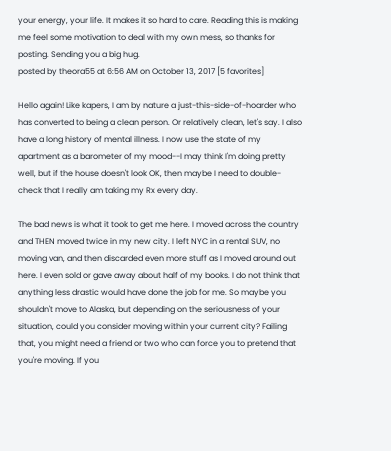your energy, your life. It makes it so hard to care. Reading this is making me feel some motivation to deal with my own mess, so thanks for posting. Sending you a big hug.
posted by theora55 at 6:56 AM on October 13, 2017 [5 favorites]

Hello again! Like kapers, I am by nature a just-this-side-of-hoarder who has converted to being a clean person. Or relatively clean, let's say. I also have a long history of mental illness. I now use the state of my apartment as a barometer of my mood--I may think I'm doing pretty well, but if the house doesn't look OK, then maybe I need to double-check that I really am taking my Rx every day.

The bad news is what it took to get me here. I moved across the country and THEN moved twice in my new city. I left NYC in a rental SUV, no moving van, and then discarded even more stuff as I moved around out here. I even sold or gave away about half of my books. I do not think that anything less drastic would have done the job for me. So maybe you shouldn't move to Alaska, but depending on the seriousness of your situation, could you consider moving within your current city? Failing that, you might need a friend or two who can force you to pretend that you're moving. If you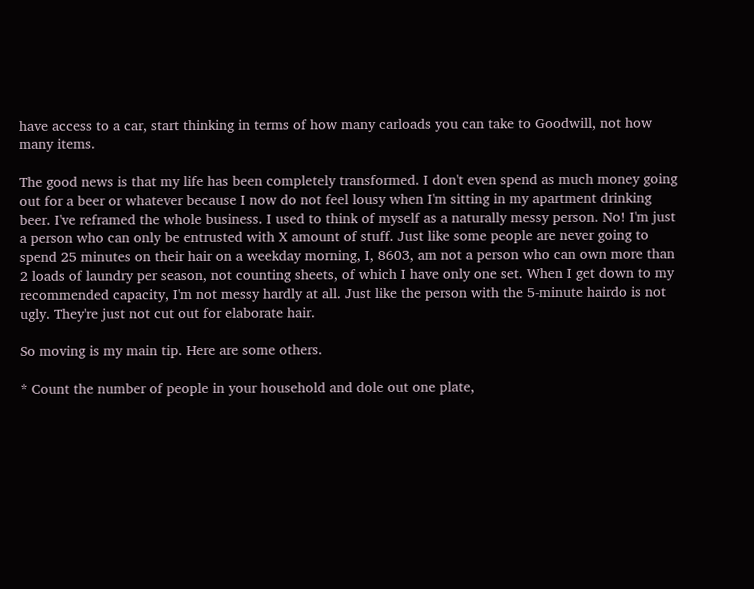have access to a car, start thinking in terms of how many carloads you can take to Goodwill, not how many items.

The good news is that my life has been completely transformed. I don't even spend as much money going out for a beer or whatever because I now do not feel lousy when I'm sitting in my apartment drinking beer. I've reframed the whole business. I used to think of myself as a naturally messy person. No! I'm just a person who can only be entrusted with X amount of stuff. Just like some people are never going to spend 25 minutes on their hair on a weekday morning, I, 8603, am not a person who can own more than 2 loads of laundry per season, not counting sheets, of which I have only one set. When I get down to my recommended capacity, I'm not messy hardly at all. Just like the person with the 5-minute hairdo is not ugly. They're just not cut out for elaborate hair.

So moving is my main tip. Here are some others.

* Count the number of people in your household and dole out one plate,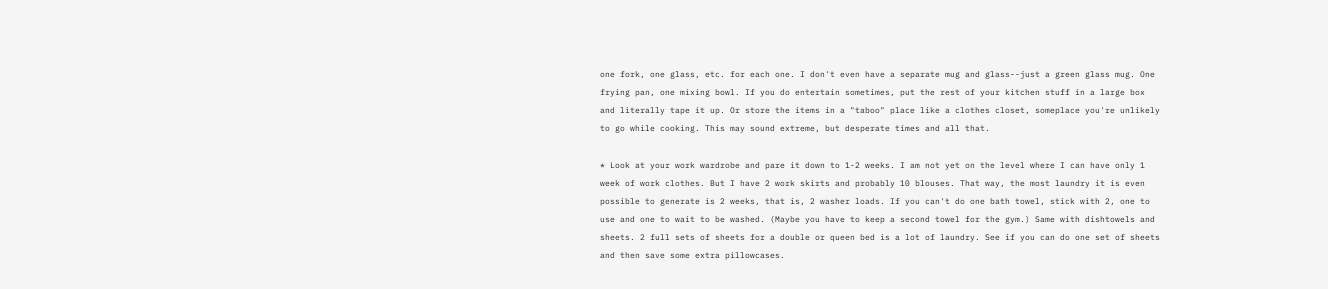one fork, one glass, etc. for each one. I don't even have a separate mug and glass--just a green glass mug. One frying pan, one mixing bowl. If you do entertain sometimes, put the rest of your kitchen stuff in a large box and literally tape it up. Or store the items in a "taboo" place like a clothes closet, someplace you're unlikely to go while cooking. This may sound extreme, but desperate times and all that.

* Look at your work wardrobe and pare it down to 1-2 weeks. I am not yet on the level where I can have only 1 week of work clothes. But I have 2 work skirts and probably 10 blouses. That way, the most laundry it is even possible to generate is 2 weeks, that is, 2 washer loads. If you can't do one bath towel, stick with 2, one to use and one to wait to be washed. (Maybe you have to keep a second towel for the gym.) Same with dishtowels and sheets. 2 full sets of sheets for a double or queen bed is a lot of laundry. See if you can do one set of sheets and then save some extra pillowcases.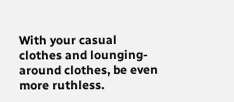With your casual clothes and lounging-around clothes, be even more ruthless.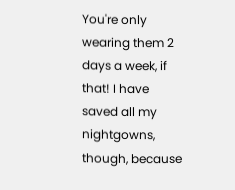You're only wearing them 2 days a week, if that! I have saved all my nightgowns, though, because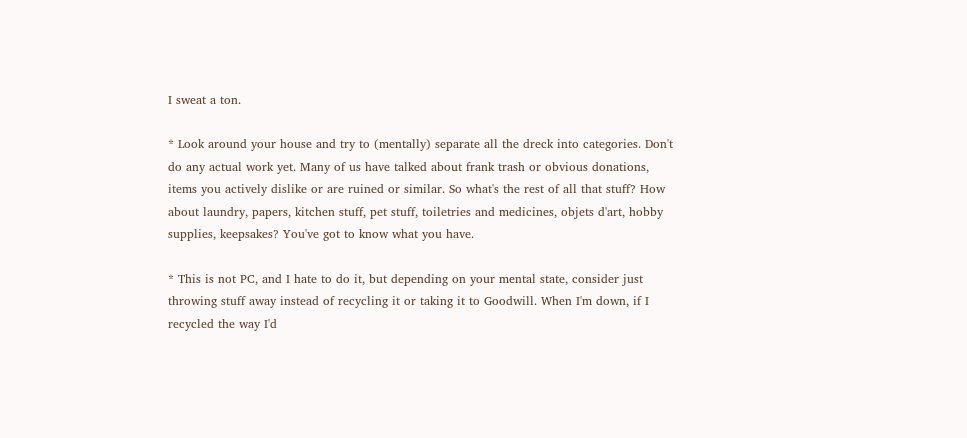I sweat a ton.

* Look around your house and try to (mentally) separate all the dreck into categories. Don't do any actual work yet. Many of us have talked about frank trash or obvious donations, items you actively dislike or are ruined or similar. So what's the rest of all that stuff? How about laundry, papers, kitchen stuff, pet stuff, toiletries and medicines, objets d'art, hobby supplies, keepsakes? You've got to know what you have.

* This is not PC, and I hate to do it, but depending on your mental state, consider just throwing stuff away instead of recycling it or taking it to Goodwill. When I'm down, if I recycled the way I'd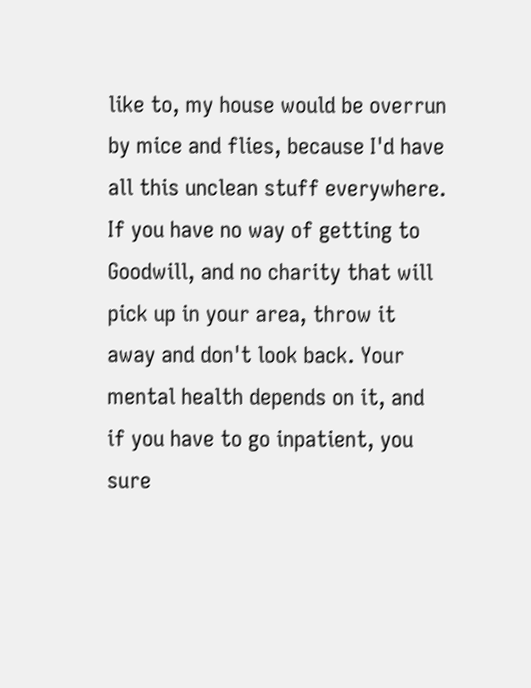like to, my house would be overrun by mice and flies, because I'd have all this unclean stuff everywhere. If you have no way of getting to Goodwill, and no charity that will pick up in your area, throw it away and don't look back. Your mental health depends on it, and if you have to go inpatient, you sure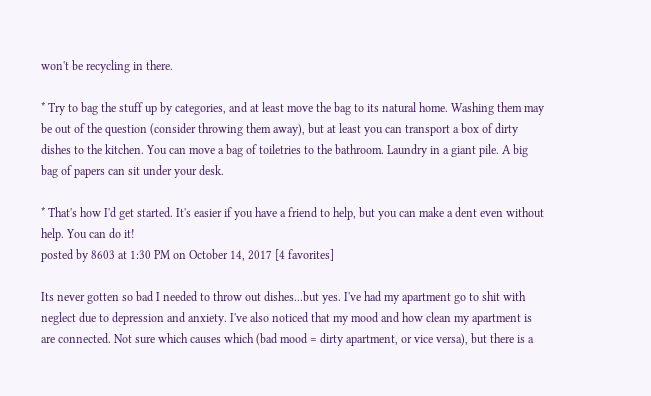won't be recycling in there.

* Try to bag the stuff up by categories, and at least move the bag to its natural home. Washing them may be out of the question (consider throwing them away), but at least you can transport a box of dirty dishes to the kitchen. You can move a bag of toiletries to the bathroom. Laundry in a giant pile. A big bag of papers can sit under your desk.

* That's how I'd get started. It's easier if you have a friend to help, but you can make a dent even without help. You can do it!
posted by 8603 at 1:30 PM on October 14, 2017 [4 favorites]

Its never gotten so bad I needed to throw out dishes...but yes. I've had my apartment go to shit with neglect due to depression and anxiety. I've also noticed that my mood and how clean my apartment is are connected. Not sure which causes which (bad mood = dirty apartment, or vice versa), but there is a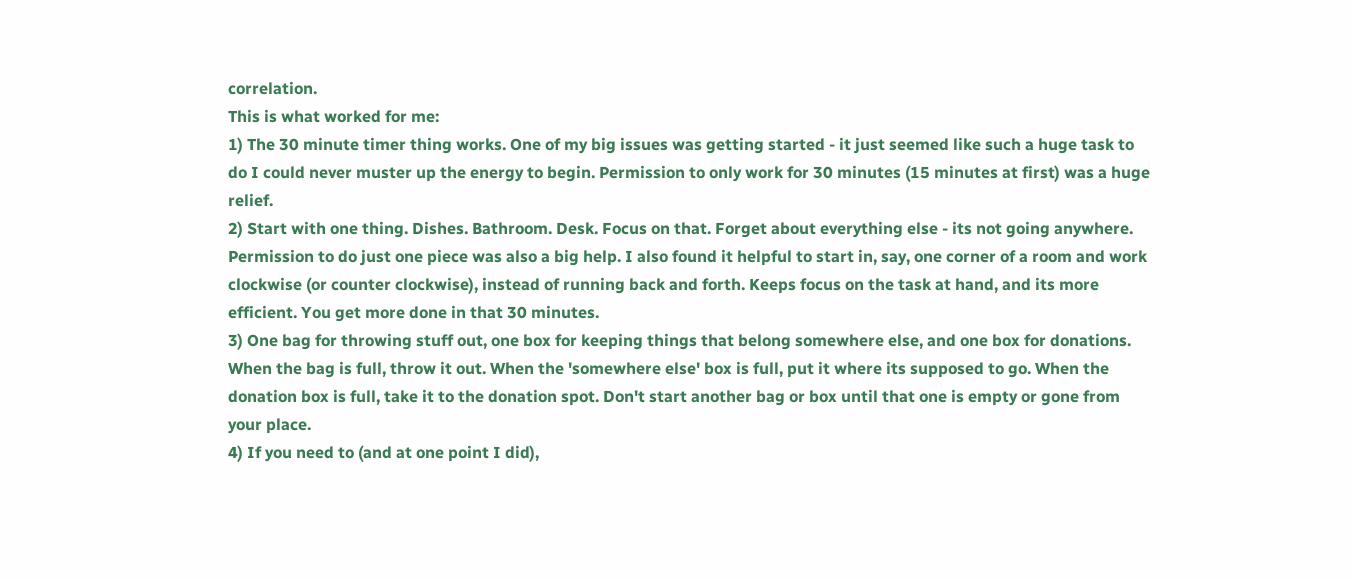correlation.
This is what worked for me:
1) The 30 minute timer thing works. One of my big issues was getting started - it just seemed like such a huge task to do I could never muster up the energy to begin. Permission to only work for 30 minutes (15 minutes at first) was a huge relief.
2) Start with one thing. Dishes. Bathroom. Desk. Focus on that. Forget about everything else - its not going anywhere. Permission to do just one piece was also a big help. I also found it helpful to start in, say, one corner of a room and work clockwise (or counter clockwise), instead of running back and forth. Keeps focus on the task at hand, and its more efficient. You get more done in that 30 minutes.
3) One bag for throwing stuff out, one box for keeping things that belong somewhere else, and one box for donations. When the bag is full, throw it out. When the 'somewhere else' box is full, put it where its supposed to go. When the donation box is full, take it to the donation spot. Don't start another bag or box until that one is empty or gone from your place.
4) If you need to (and at one point I did),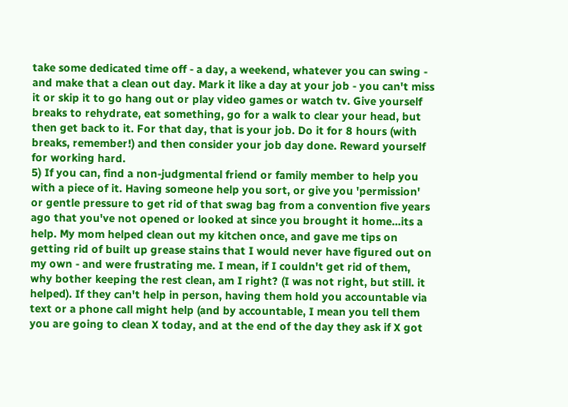take some dedicated time off - a day, a weekend, whatever you can swing - and make that a clean out day. Mark it like a day at your job - you can't miss it or skip it to go hang out or play video games or watch tv. Give yourself breaks to rehydrate, eat something, go for a walk to clear your head, but then get back to it. For that day, that is your job. Do it for 8 hours (with breaks, remember!) and then consider your job day done. Reward yourself for working hard.
5) If you can, find a non-judgmental friend or family member to help you with a piece of it. Having someone help you sort, or give you 'permission' or gentle pressure to get rid of that swag bag from a convention five years ago that you've not opened or looked at since you brought it home...its a help. My mom helped clean out my kitchen once, and gave me tips on getting rid of built up grease stains that I would never have figured out on my own - and were frustrating me. I mean, if I couldn't get rid of them, why bother keeping the rest clean, am I right? (I was not right, but still. it helped). If they can't help in person, having them hold you accountable via text or a phone call might help (and by accountable, I mean you tell them you are going to clean X today, and at the end of the day they ask if X got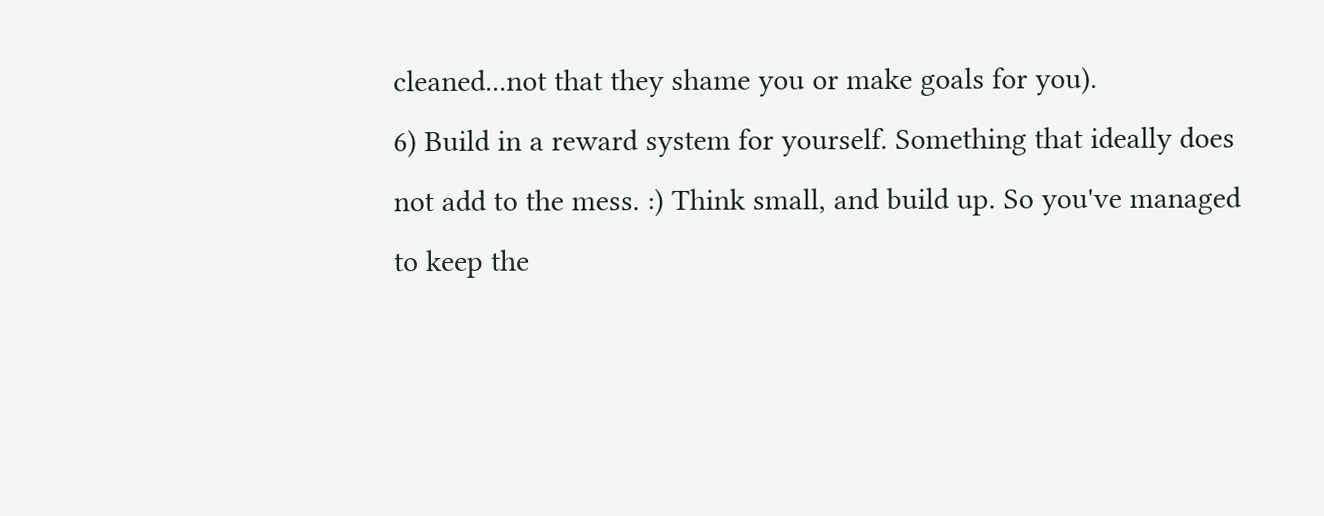cleaned...not that they shame you or make goals for you).
6) Build in a reward system for yourself. Something that ideally does not add to the mess. :) Think small, and build up. So you've managed to keep the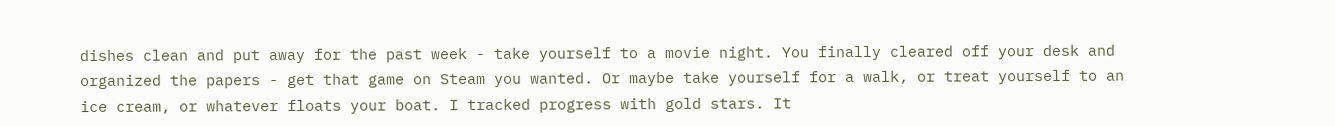dishes clean and put away for the past week - take yourself to a movie night. You finally cleared off your desk and organized the papers - get that game on Steam you wanted. Or maybe take yourself for a walk, or treat yourself to an ice cream, or whatever floats your boat. I tracked progress with gold stars. It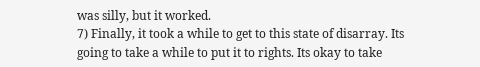was silly, but it worked.
7) Finally, it took a while to get to this state of disarray. Its going to take a while to put it to rights. Its okay to take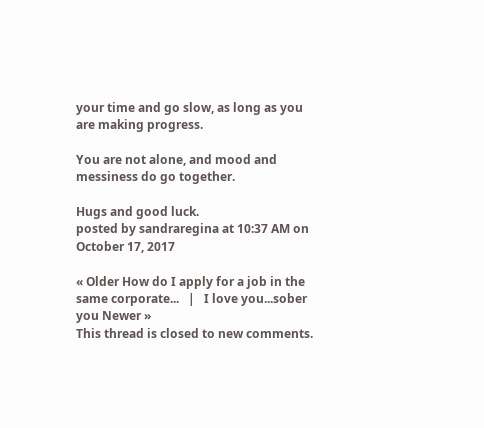your time and go slow, as long as you are making progress.

You are not alone, and mood and messiness do go together.

Hugs and good luck.
posted by sandraregina at 10:37 AM on October 17, 2017

« Older How do I apply for a job in the same corporate...   |   I love you...sober you Newer »
This thread is closed to new comments.